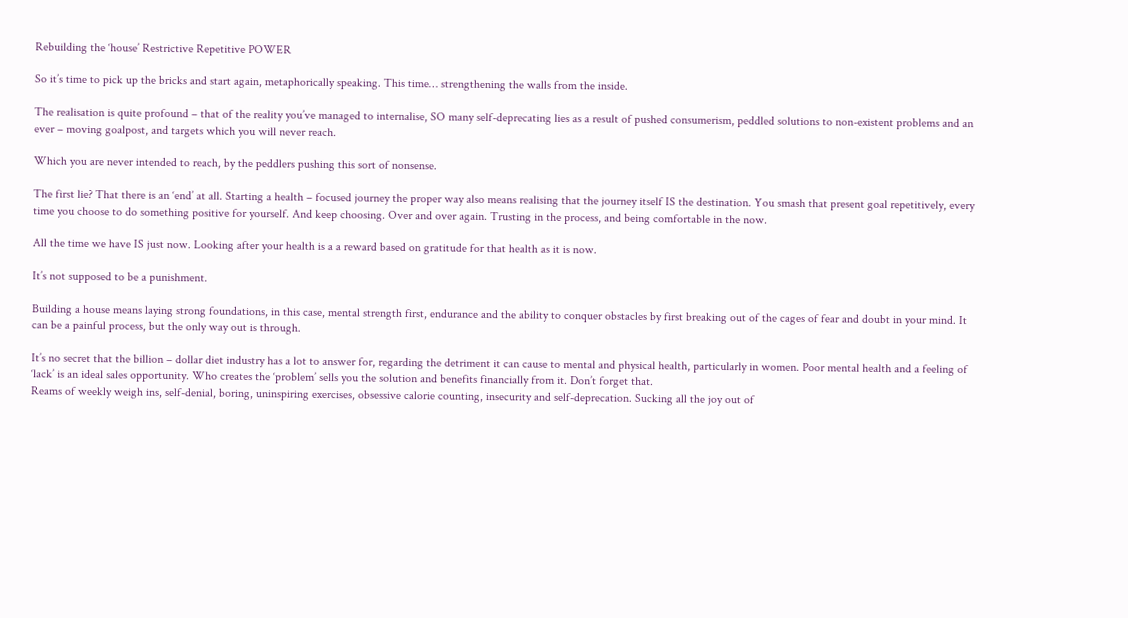Rebuilding the ‘house’ Restrictive Repetitive POWER

So it’s time to pick up the bricks and start again, metaphorically speaking. This time… strengthening the walls from the inside.

The realisation is quite profound – that of the reality you’ve managed to internalise, SO many self-deprecating lies as a result of pushed consumerism, peddled solutions to non-existent problems and an ever – moving goalpost, and targets which you will never reach.

Which you are never intended to reach, by the peddlers pushing this sort of nonsense.

The first lie? That there is an ‘end’ at all. Starting a health – focused journey the proper way also means realising that the journey itself IS the destination. You smash that present goal repetitively, every time you choose to do something positive for yourself. And keep choosing. Over and over again. Trusting in the process, and being comfortable in the now.

All the time we have IS just now. Looking after your health is a a reward based on gratitude for that health as it is now.

It’s not supposed to be a punishment.

Building a house means laying strong foundations, in this case, mental strength first, endurance and the ability to conquer obstacles by first breaking out of the cages of fear and doubt in your mind. It can be a painful process, but the only way out is through.

It’s no secret that the billion – dollar diet industry has a lot to answer for, regarding the detriment it can cause to mental and physical health, particularly in women. Poor mental health and a feeling of ‘lack’ is an ideal sales opportunity. Who creates the ‘problem’ sells you the solution and benefits financially from it. Don’t forget that.
Reams of weekly weigh ins, self-denial, boring, uninspiring exercises, obsessive calorie counting, insecurity and self-deprecation. Sucking all the joy out of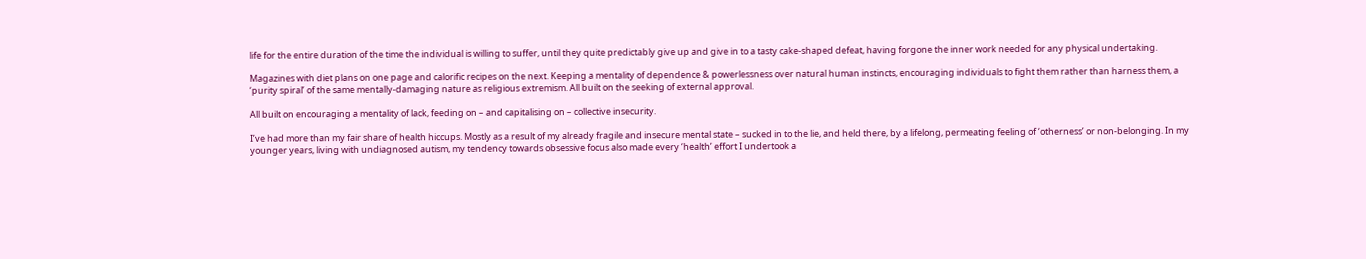life for the entire duration of the time the individual is willing to suffer, until they quite predictably give up and give in to a tasty cake-shaped defeat, having forgone the inner work needed for any physical undertaking.

Magazines with diet plans on one page and calorific recipes on the next. Keeping a mentality of dependence & powerlessness over natural human instincts, encouraging individuals to fight them rather than harness them, a ‘purity spiral’ of the same mentally-damaging nature as religious extremism. All built on the seeking of external approval.

All built on encouraging a mentality of lack, feeding on – and capitalising on – collective insecurity.

I’ve had more than my fair share of health hiccups. Mostly as a result of my already fragile and insecure mental state – sucked in to the lie, and held there, by a lifelong, permeating feeling of ‘otherness’ or non-belonging. In my younger years, living with undiagnosed autism, my tendency towards obsessive focus also made every ‘health’ effort I undertook a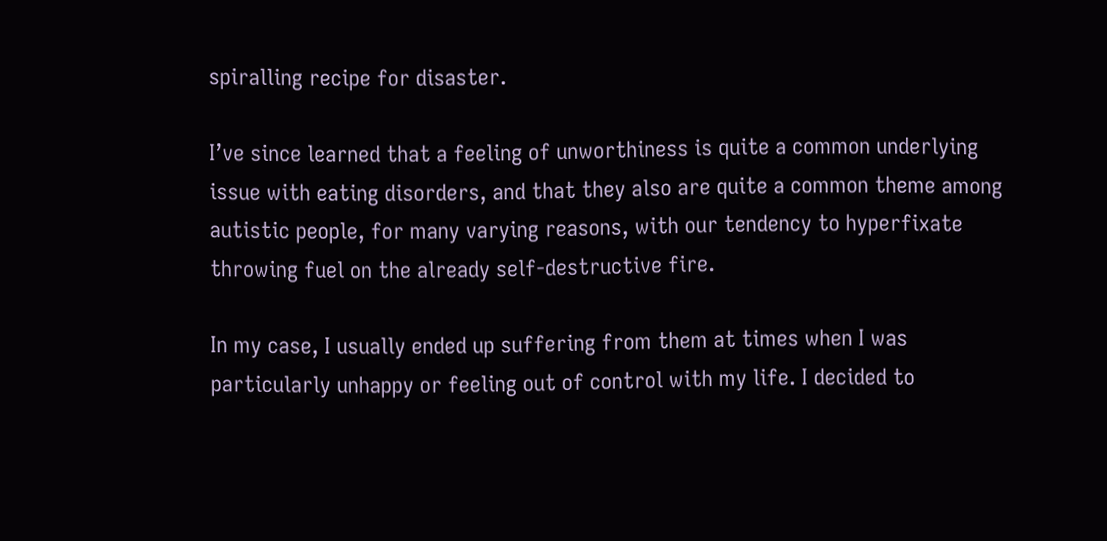spiralling recipe for disaster.

I’ve since learned that a feeling of unworthiness is quite a common underlying issue with eating disorders, and that they also are quite a common theme among autistic people, for many varying reasons, with our tendency to hyperfixate throwing fuel on the already self-destructive fire.

In my case, I usually ended up suffering from them at times when I was particularly unhappy or feeling out of control with my life. I decided to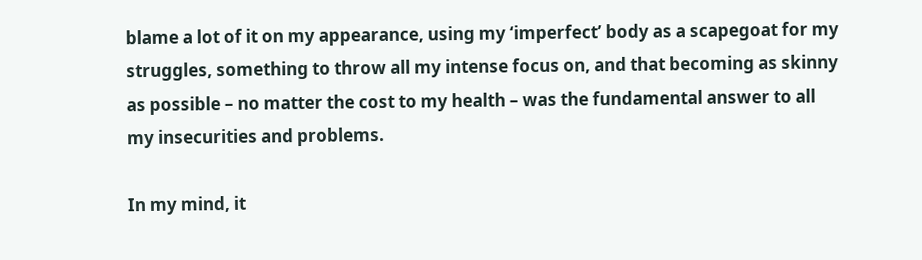blame a lot of it on my appearance, using my ‘imperfect’ body as a scapegoat for my struggles, something to throw all my intense focus on, and that becoming as skinny as possible – no matter the cost to my health – was the fundamental answer to all my insecurities and problems.

In my mind, it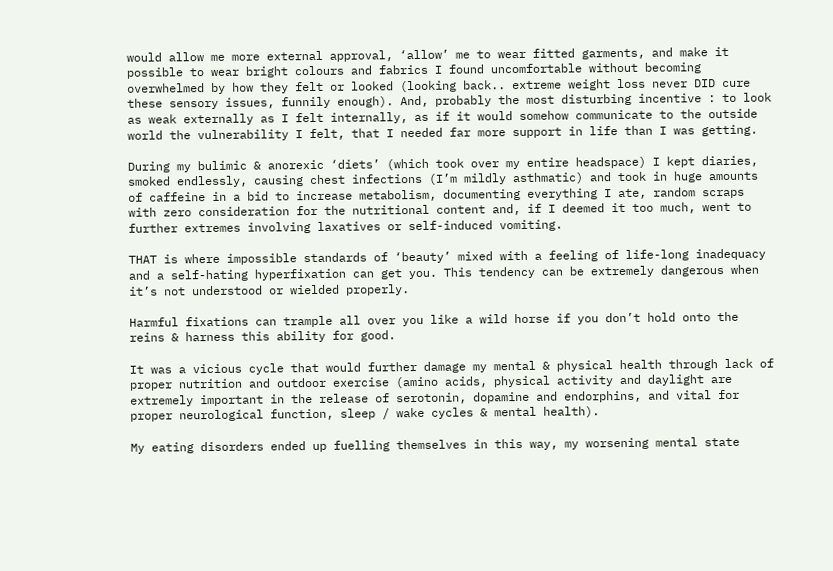would allow me more external approval, ‘allow’ me to wear fitted garments, and make it possible to wear bright colours and fabrics I found uncomfortable without becoming overwhelmed by how they felt or looked (looking back.. extreme weight loss never DID cure these sensory issues, funnily enough). And, probably the most disturbing incentive : to look as weak externally as I felt internally, as if it would somehow communicate to the outside world the vulnerability I felt, that I needed far more support in life than I was getting.

During my bulimic & anorexic ‘diets’ (which took over my entire headspace) I kept diaries, smoked endlessly, causing chest infections (I’m mildly asthmatic) and took in huge amounts of caffeine in a bid to increase metabolism, documenting everything I ate, random scraps with zero consideration for the nutritional content and, if I deemed it too much, went to further extremes involving laxatives or self-induced vomiting.

THAT is where impossible standards of ‘beauty’ mixed with a feeling of life-long inadequacy and a self-hating hyperfixation can get you. This tendency can be extremely dangerous when it’s not understood or wielded properly.

Harmful fixations can trample all over you like a wild horse if you don’t hold onto the reins & harness this ability for good.

It was a vicious cycle that would further damage my mental & physical health through lack of proper nutrition and outdoor exercise (amino acids, physical activity and daylight are extremely important in the release of serotonin, dopamine and endorphins, and vital for proper neurological function, sleep / wake cycles & mental health).

My eating disorders ended up fuelling themselves in this way, my worsening mental state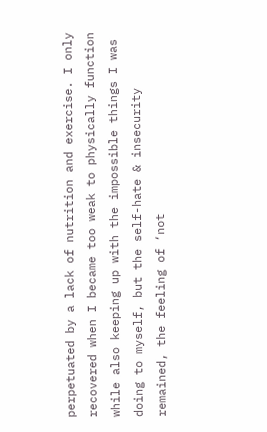perpetuated by a lack of nutrition and exercise. I only recovered when I became too weak to physically function while also keeping up with the impossible things I was doing to myself, but the self-hate & insecurity remained, the feeling of ‘not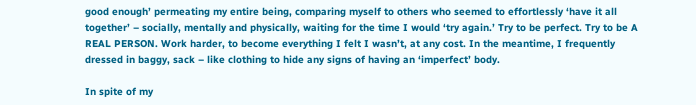good enough’ permeating my entire being, comparing myself to others who seemed to effortlessly ‘have it all together’ – socially, mentally and physically, waiting for the time I would ‘try again.’ Try to be perfect. Try to be A REAL PERSON. Work harder, to become everything I felt I wasn’t, at any cost. In the meantime, I frequently dressed in baggy, sack – like clothing to hide any signs of having an ‘imperfect’ body.

In spite of my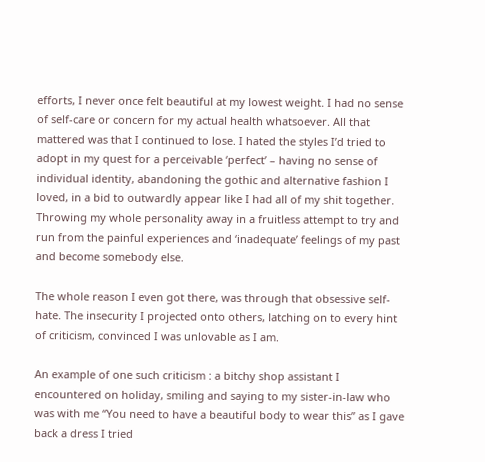efforts, I never once felt beautiful at my lowest weight. I had no sense of self-care or concern for my actual health whatsoever. All that mattered was that I continued to lose. I hated the styles I’d tried to adopt in my quest for a perceivable ‘perfect’ – having no sense of individual identity, abandoning the gothic and alternative fashion I loved, in a bid to outwardly appear like I had all of my shit together. Throwing my whole personality away in a fruitless attempt to try and run from the painful experiences and ‘inadequate’ feelings of my past and become somebody else.

The whole reason I even got there, was through that obsessive self-hate. The insecurity I projected onto others, latching on to every hint of criticism, convinced I was unlovable as I am.

An example of one such criticism : a bitchy shop assistant I encountered on holiday, smiling and saying to my sister-in-law who was with me “You need to have a beautiful body to wear this” as I gave back a dress I tried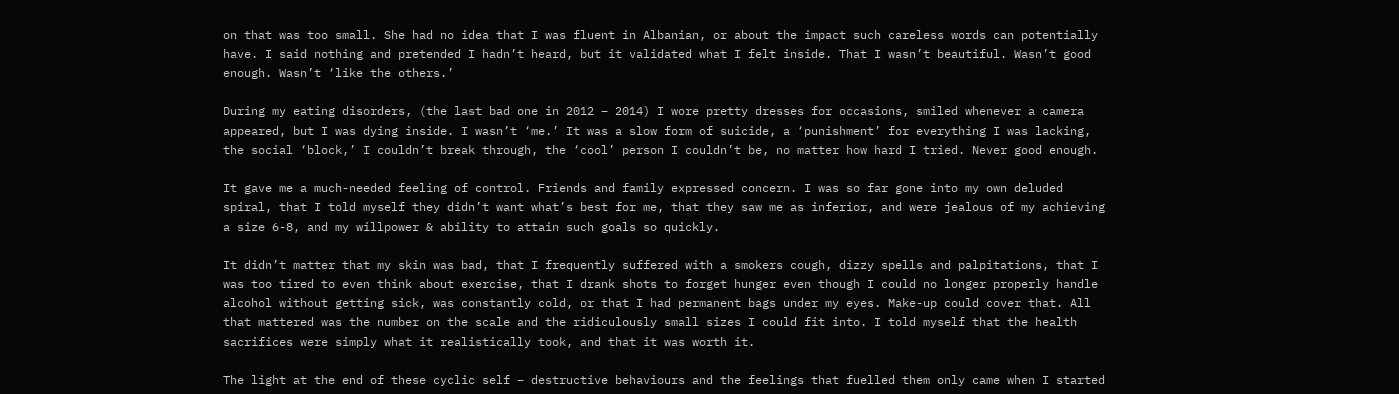on that was too small. She had no idea that I was fluent in Albanian, or about the impact such careless words can potentially have. I said nothing and pretended I hadn’t heard, but it validated what I felt inside. That I wasn’t beautiful. Wasn’t good enough. Wasn’t ‘like the others.’

During my eating disorders, (the last bad one in 2012 – 2014) I wore pretty dresses for occasions, smiled whenever a camera appeared, but I was dying inside. I wasn’t ‘me.’ It was a slow form of suicide, a ‘punishment’ for everything I was lacking, the social ‘block,’ I couldn’t break through, the ‘cool’ person I couldn’t be, no matter how hard I tried. Never good enough.

It gave me a much-needed feeling of control. Friends and family expressed concern. I was so far gone into my own deluded spiral, that I told myself they didn’t want what’s best for me, that they saw me as inferior, and were jealous of my achieving a size 6-8, and my willpower & ability to attain such goals so quickly.

It didn’t matter that my skin was bad, that I frequently suffered with a smokers cough, dizzy spells and palpitations, that I was too tired to even think about exercise, that I drank shots to forget hunger even though I could no longer properly handle alcohol without getting sick, was constantly cold, or that I had permanent bags under my eyes. Make-up could cover that. All that mattered was the number on the scale and the ridiculously small sizes I could fit into. I told myself that the health sacrifices were simply what it realistically took, and that it was worth it.

The light at the end of these cyclic self – destructive behaviours and the feelings that fuelled them only came when I started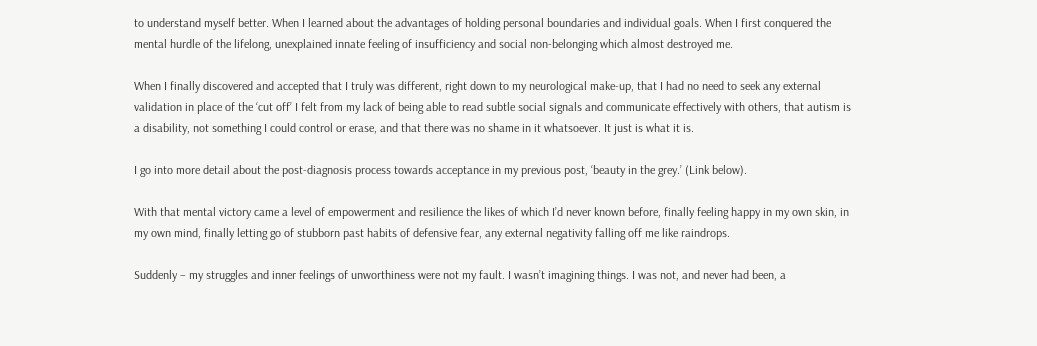to understand myself better. When I learned about the advantages of holding personal boundaries and individual goals. When I first conquered the mental hurdle of the lifelong, unexplained innate feeling of insufficiency and social non-belonging which almost destroyed me.

When I finally discovered and accepted that I truly was different, right down to my neurological make-up, that I had no need to seek any external validation in place of the ‘cut off’ I felt from my lack of being able to read subtle social signals and communicate effectively with others, that autism is a disability, not something I could control or erase, and that there was no shame in it whatsoever. It just is what it is.

I go into more detail about the post-diagnosis process towards acceptance in my previous post, ‘beauty in the grey.’ (Link below).

With that mental victory came a level of empowerment and resilience the likes of which I’d never known before, finally feeling happy in my own skin, in my own mind, finally letting go of stubborn past habits of defensive fear, any external negativity falling off me like raindrops.

Suddenly – my struggles and inner feelings of unworthiness were not my fault. I wasn’t imagining things. I was not, and never had been, a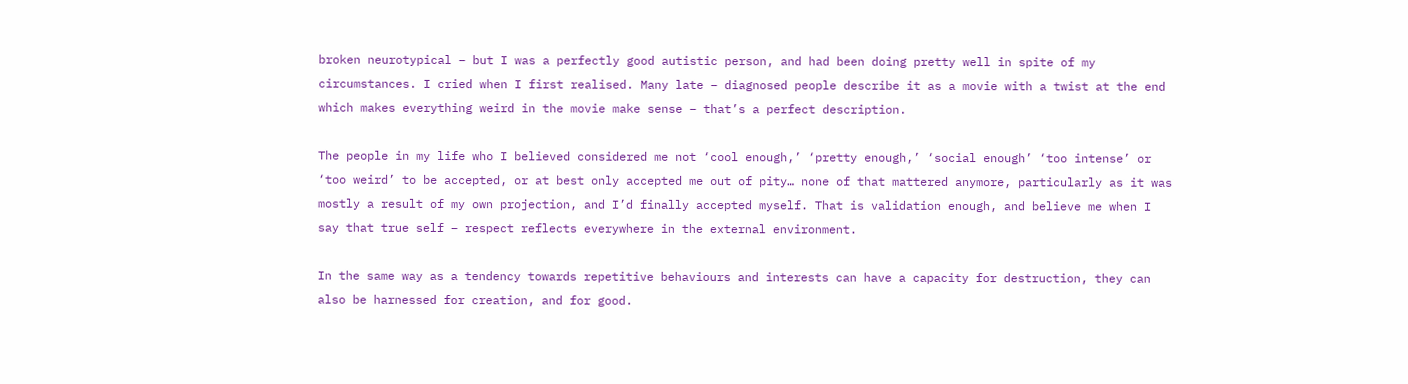broken neurotypical – but I was a perfectly good autistic person, and had been doing pretty well in spite of my circumstances. I cried when I first realised. Many late – diagnosed people describe it as a movie with a twist at the end which makes everything weird in the movie make sense – that’s a perfect description.

The people in my life who I believed considered me not ‘cool enough,’ ‘pretty enough,’ ‘social enough’ ‘too intense’ or ‘too weird’ to be accepted, or at best only accepted me out of pity… none of that mattered anymore, particularly as it was mostly a result of my own projection, and I’d finally accepted myself. That is validation enough, and believe me when I say that true self – respect reflects everywhere in the external environment.

In the same way as a tendency towards repetitive behaviours and interests can have a capacity for destruction, they can also be harnessed for creation, and for good.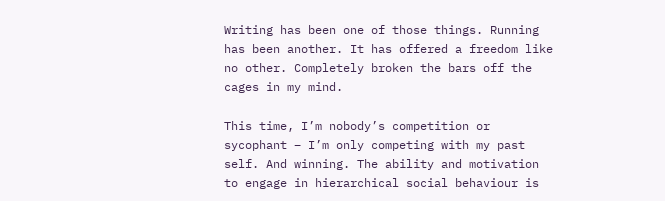Writing has been one of those things. Running has been another. It has offered a freedom like no other. Completely broken the bars off the cages in my mind.

This time, I’m nobody’s competition or sycophant – I’m only competing with my past self. And winning. The ability and motivation to engage in hierarchical social behaviour is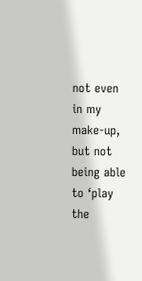not even in my make-up, but not being able to ‘play the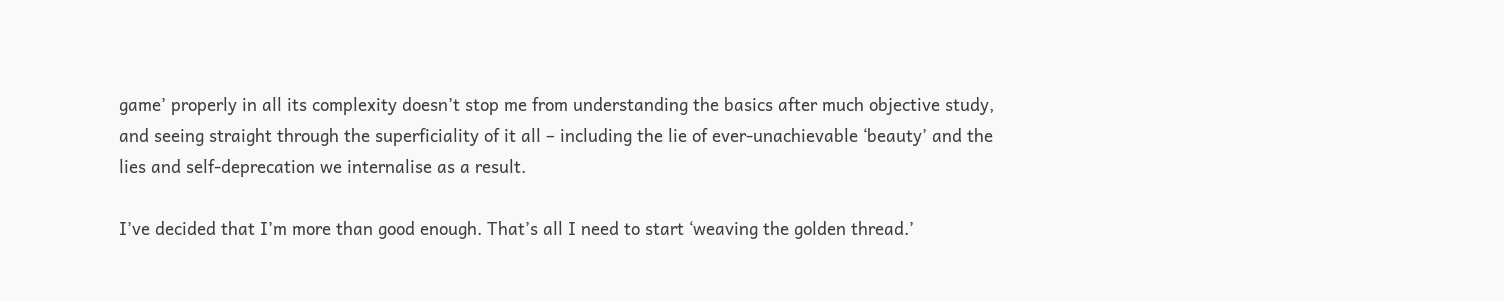game’ properly in all its complexity doesn’t stop me from understanding the basics after much objective study, and seeing straight through the superficiality of it all – including the lie of ever-unachievable ‘beauty’ and the lies and self-deprecation we internalise as a result.

I’ve decided that I’m more than good enough. That’s all I need to start ‘weaving the golden thread.’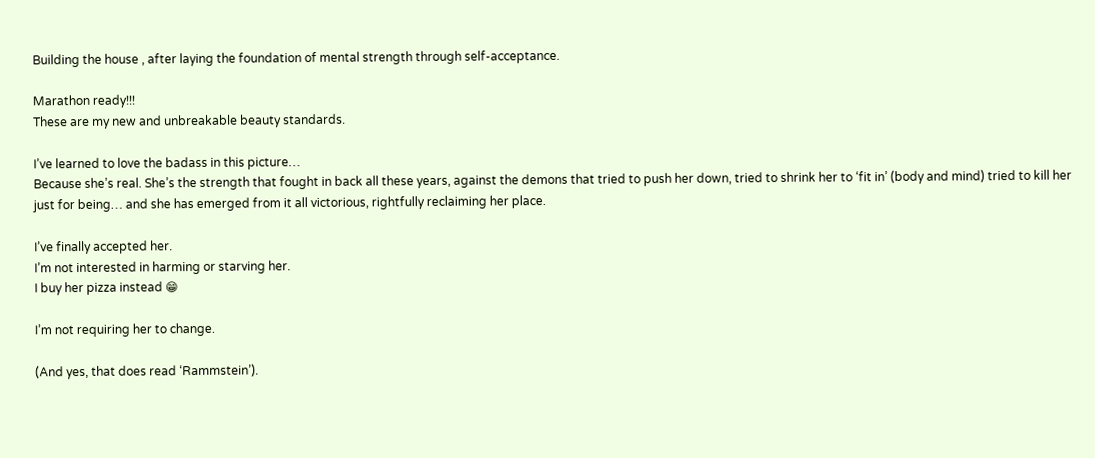Building the house , after laying the foundation of mental strength through self-acceptance.

Marathon ready!!!
These are my new and unbreakable beauty standards.

I’ve learned to love the badass in this picture…
Because she’s real. She’s the strength that fought in back all these years, against the demons that tried to push her down, tried to shrink her to ‘fit in’ (body and mind) tried to kill her just for being… and she has emerged from it all victorious, rightfully reclaiming her place.

I’ve finally accepted her.
I’m not interested in harming or starving her.
I buy her pizza instead 😁

I’m not requiring her to change.

(And yes, that does read ‘Rammstein’).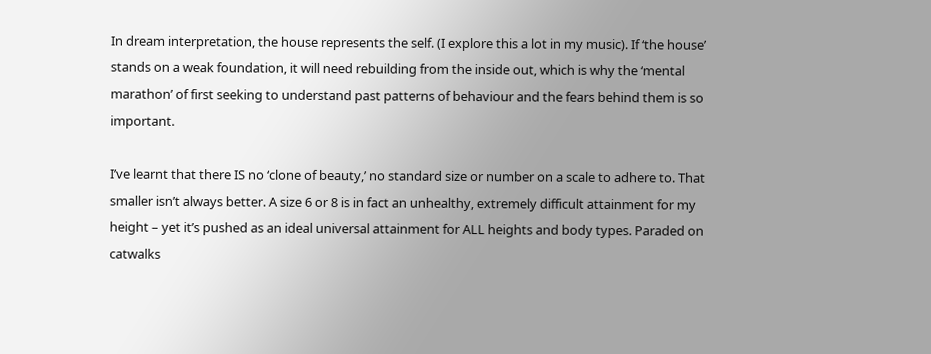In dream interpretation, the house represents the self. (I explore this a lot in my music). If ‘the house’ stands on a weak foundation, it will need rebuilding from the inside out, which is why the ‘mental marathon’ of first seeking to understand past patterns of behaviour and the fears behind them is so important.

I’ve learnt that there IS no ‘clone of beauty,’ no standard size or number on a scale to adhere to. That smaller isn’t always better. A size 6 or 8 is in fact an unhealthy, extremely difficult attainment for my height – yet it’s pushed as an ideal universal attainment for ALL heights and body types. Paraded on catwalks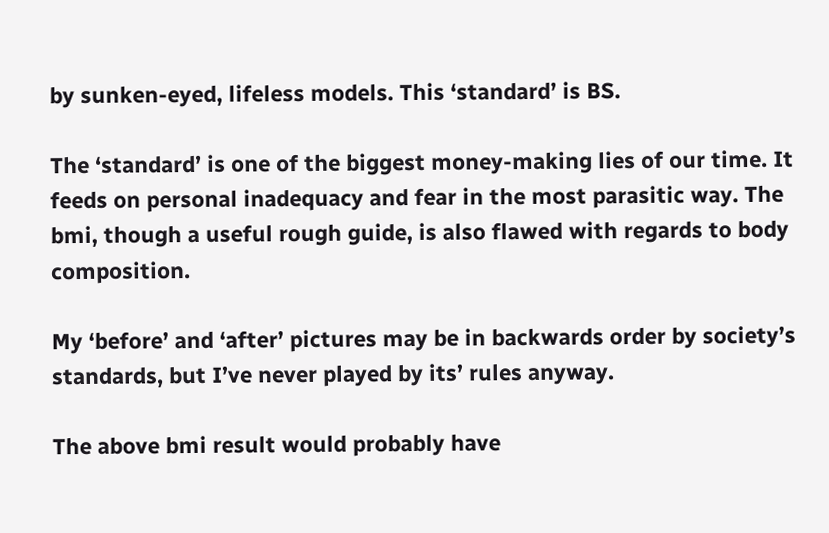by sunken-eyed, lifeless models. This ‘standard’ is BS.

The ‘standard’ is one of the biggest money-making lies of our time. It feeds on personal inadequacy and fear in the most parasitic way. The bmi, though a useful rough guide, is also flawed with regards to body composition.

My ‘before’ and ‘after’ pictures may be in backwards order by society’s standards, but I’ve never played by its’ rules anyway.

The above bmi result would probably have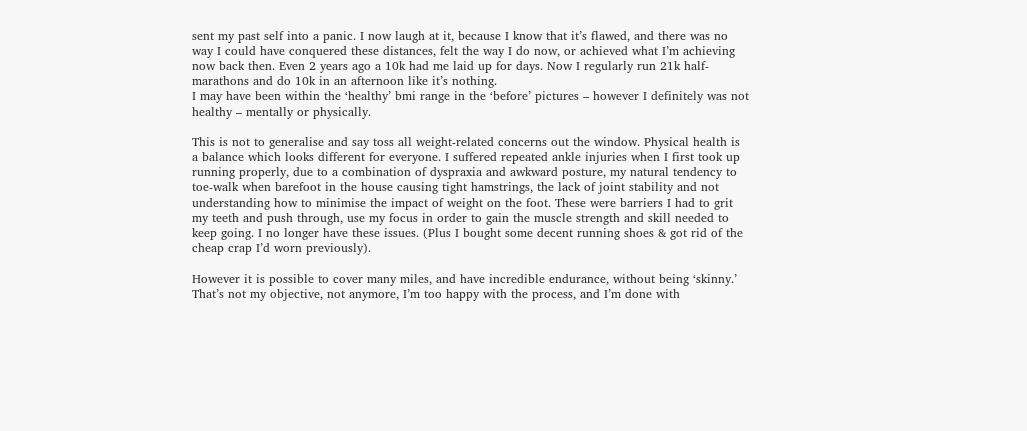sent my past self into a panic. I now laugh at it, because I know that it’s flawed, and there was no way I could have conquered these distances, felt the way I do now, or achieved what I’m achieving now back then. Even 2 years ago a 10k had me laid up for days. Now I regularly run 21k half-marathons and do 10k in an afternoon like it’s nothing.
I may have been within the ‘healthy’ bmi range in the ‘before’ pictures – however I definitely was not healthy – mentally or physically.

This is not to generalise and say toss all weight-related concerns out the window. Physical health is a balance which looks different for everyone. I suffered repeated ankle injuries when I first took up running properly, due to a combination of dyspraxia and awkward posture, my natural tendency to toe-walk when barefoot in the house causing tight hamstrings, the lack of joint stability and not understanding how to minimise the impact of weight on the foot. These were barriers I had to grit my teeth and push through, use my focus in order to gain the muscle strength and skill needed to keep going. I no longer have these issues. (Plus I bought some decent running shoes & got rid of the cheap crap I’d worn previously).

However it is possible to cover many miles, and have incredible endurance, without being ‘skinny.’ That’s not my objective, not anymore, I’m too happy with the process, and I’m done with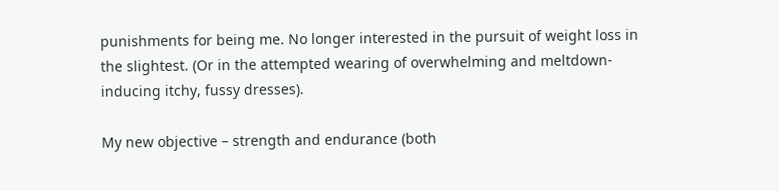punishments for being me. No longer interested in the pursuit of weight loss in the slightest. (Or in the attempted wearing of overwhelming and meltdown-inducing itchy, fussy dresses).

My new objective – strength and endurance (both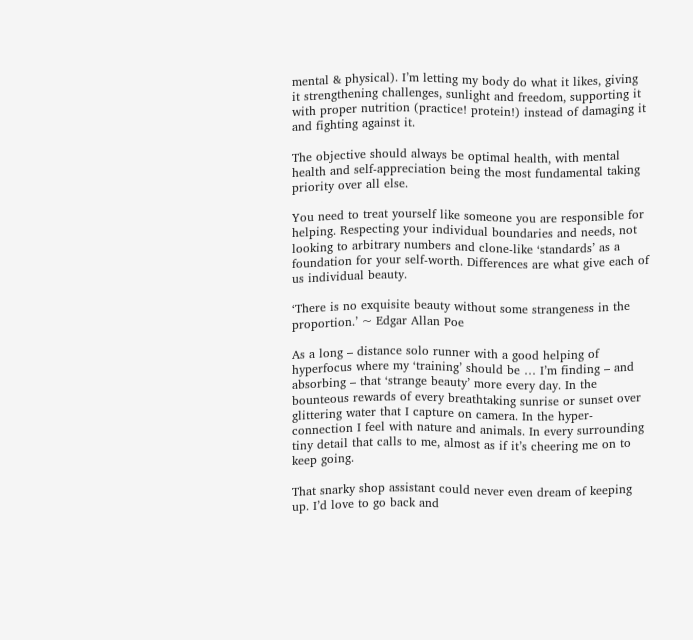mental & physical). I’m letting my body do what it likes, giving it strengthening challenges, sunlight and freedom, supporting it with proper nutrition (practice! protein!) instead of damaging it and fighting against it.

The objective should always be optimal health, with mental health and self-appreciation being the most fundamental taking priority over all else.

You need to treat yourself like someone you are responsible for helping. Respecting your individual boundaries and needs, not looking to arbitrary numbers and clone-like ‘standards’ as a foundation for your self-worth. Differences are what give each of us individual beauty.

‘There is no exquisite beauty without some strangeness in the proportion.’ ~ Edgar Allan Poe

As a long – distance solo runner with a good helping of hyperfocus where my ‘training’ should be … I’m finding – and absorbing – that ‘strange beauty’ more every day. In the bounteous rewards of every breathtaking sunrise or sunset over glittering water that I capture on camera. In the hyper-connection I feel with nature and animals. In every surrounding tiny detail that calls to me, almost as if it’s cheering me on to keep going.

That snarky shop assistant could never even dream of keeping up. I’d love to go back and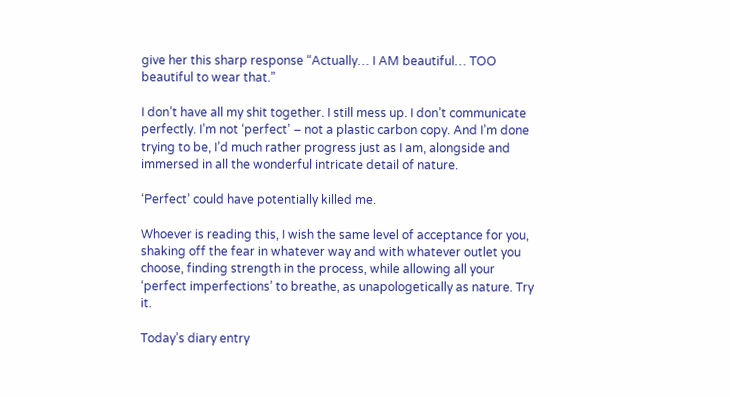give her this sharp response “Actually… I AM beautiful… TOO beautiful to wear that.”

I don’t have all my shit together. I still mess up. I don’t communicate perfectly. I’m not ‘perfect’ – not a plastic carbon copy. And I’m done trying to be, I’d much rather progress just as I am, alongside and immersed in all the wonderful intricate detail of nature.

‘Perfect’ could have potentially killed me.

Whoever is reading this, I wish the same level of acceptance for you, shaking off the fear in whatever way and with whatever outlet you choose, finding strength in the process, while allowing all your ‘perfect imperfections’ to breathe, as unapologetically as nature. Try it.

Today’s diary entry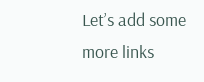Let’s add some more links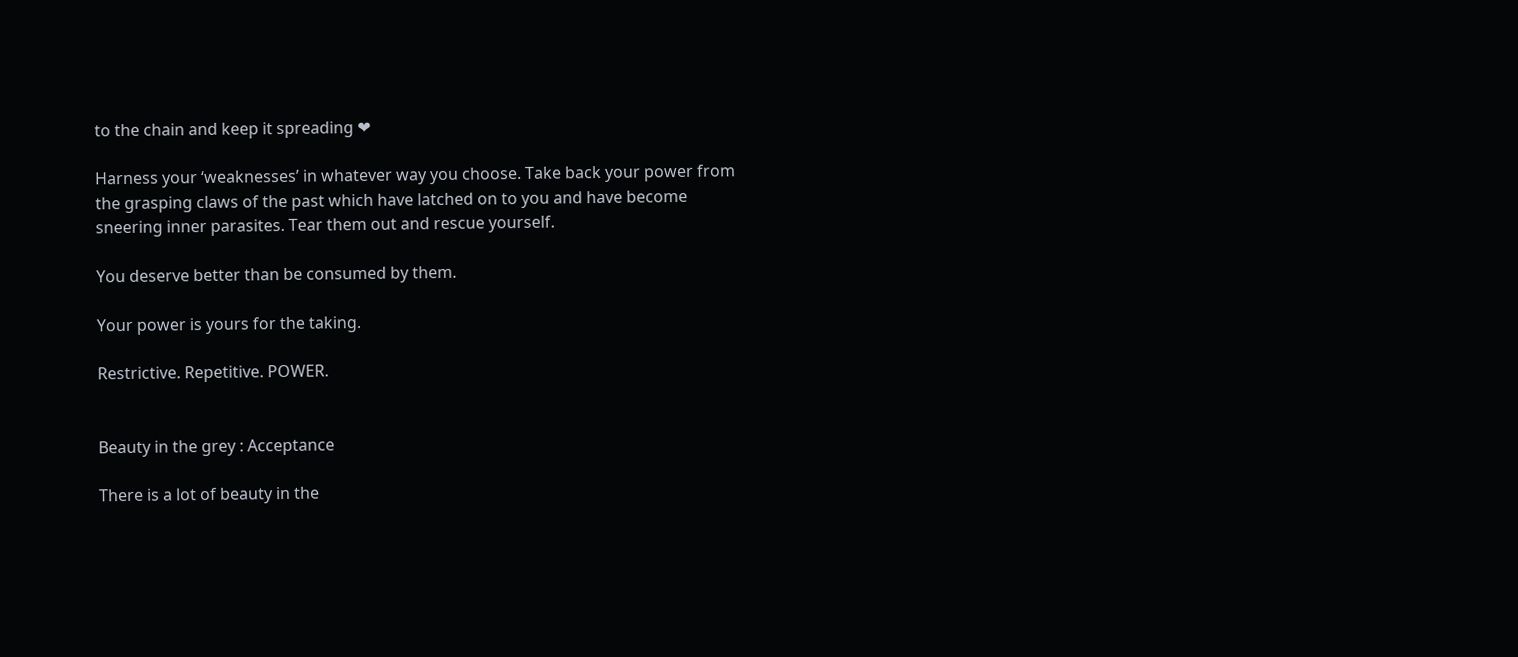to the chain and keep it spreading ❤

Harness your ‘weaknesses’ in whatever way you choose. Take back your power from the grasping claws of the past which have latched on to you and have become sneering inner parasites. Tear them out and rescue yourself.

You deserve better than be consumed by them.

Your power is yours for the taking.

Restrictive. Repetitive. POWER.


Beauty in the grey : Acceptance

There is a lot of beauty in the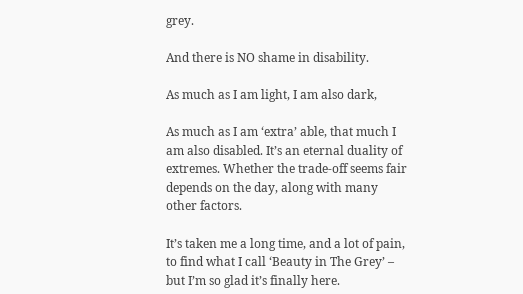grey.

And there is NO shame in disability.

As much as I am light, I am also dark,

As much as I am ‘extra’ able, that much I am also disabled. It’s an eternal duality of extremes. Whether the trade-off seems fair depends on the day, along with many other factors.

It’s taken me a long time, and a lot of pain, to find what I call ‘Beauty in The Grey’ – but I’m so glad it’s finally here.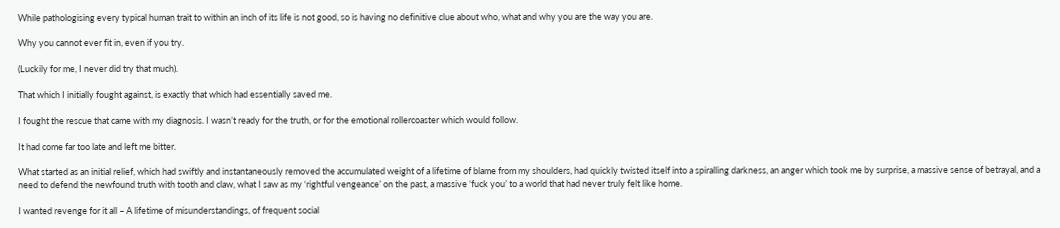While pathologising every typical human trait to within an inch of its life is not good, so is having no definitive clue about who, what and why you are the way you are.

Why you cannot ever fit in, even if you try.

(Luckily for me, I never did try that much).

That which I initially fought against, is exactly that which had essentially saved me.

I fought the rescue that came with my diagnosis. I wasn’t ready for the truth, or for the emotional rollercoaster which would follow.

It had come far too late and left me bitter.

What started as an initial relief, which had swiftly and instantaneously removed the accumulated weight of a lifetime of blame from my shoulders, had quickly twisted itself into a spiralling darkness, an anger which took me by surprise, a massive sense of betrayal, and a need to defend the newfound truth with tooth and claw, what I saw as my ‘rightful vengeance’ on the past, a massive ‘fuck you’ to a world that had never truly felt like home.

I wanted revenge for it all – A lifetime of misunderstandings, of frequent social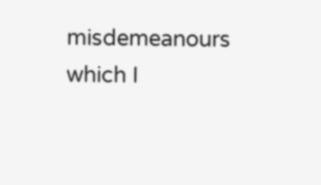misdemeanours which I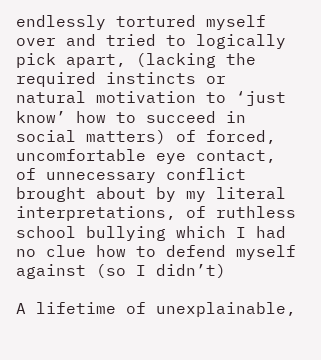endlessly tortured myself over and tried to logically pick apart, (lacking the required instincts or natural motivation to ‘just know’ how to succeed in social matters) of forced, uncomfortable eye contact, of unnecessary conflict brought about by my literal interpretations, of ruthless school bullying which I had no clue how to defend myself against (so I didn’t)

A lifetime of unexplainable,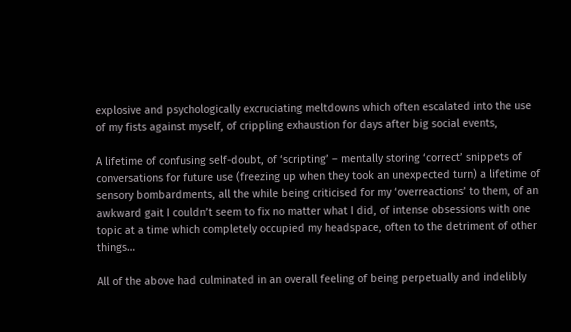explosive and psychologically excruciating meltdowns which often escalated into the use of my fists against myself, of crippling exhaustion for days after big social events,

A lifetime of confusing self-doubt, of ‘scripting’ – mentally storing ‘correct’ snippets of conversations for future use (freezing up when they took an unexpected turn) a lifetime of sensory bombardments, all the while being criticised for my ‘overreactions’ to them, of an awkward gait I couldn’t seem to fix no matter what I did, of intense obsessions with one topic at a time which completely occupied my headspace, often to the detriment of other things…

All of the above had culminated in an overall feeling of being perpetually and indelibly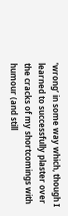‘wrong’ in some way which, though I learned to successfully plaster over the cracks of my shortcomings with humour (and still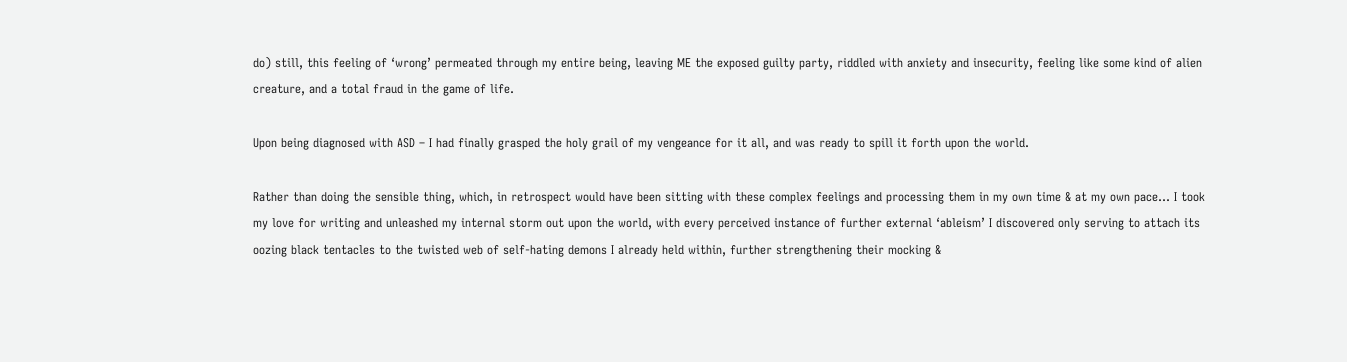do) still, this feeling of ‘wrong’ permeated through my entire being, leaving ME the exposed guilty party, riddled with anxiety and insecurity, feeling like some kind of alien creature, and a total fraud in the game of life.

Upon being diagnosed with ASD – I had finally grasped the holy grail of my vengeance for it all, and was ready to spill it forth upon the world.

Rather than doing the sensible thing, which, in retrospect would have been sitting with these complex feelings and processing them in my own time & at my own pace… I took my love for writing and unleashed my internal storm out upon the world, with every perceived instance of further external ‘ableism’ I discovered only serving to attach its oozing black tentacles to the twisted web of self-hating demons I already held within, further strengthening their mocking &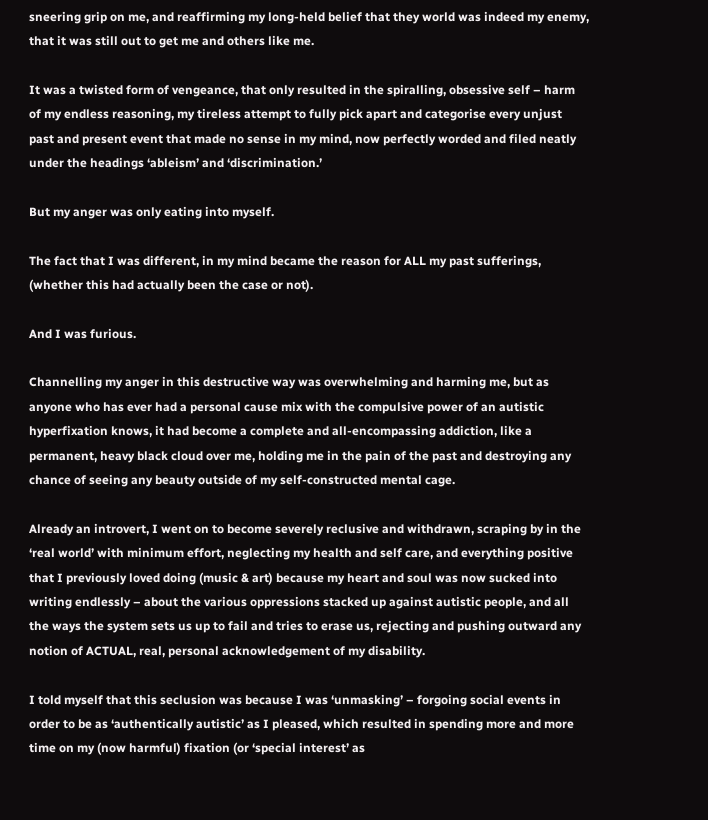sneering grip on me, and reaffirming my long-held belief that they world was indeed my enemy, that it was still out to get me and others like me.

It was a twisted form of vengeance, that only resulted in the spiralling, obsessive self – harm of my endless reasoning, my tireless attempt to fully pick apart and categorise every unjust past and present event that made no sense in my mind, now perfectly worded and filed neatly under the headings ‘ableism’ and ‘discrimination.’

But my anger was only eating into myself.

The fact that I was different, in my mind became the reason for ALL my past sufferings, (whether this had actually been the case or not).

And I was furious.

Channelling my anger in this destructive way was overwhelming and harming me, but as anyone who has ever had a personal cause mix with the compulsive power of an autistic hyperfixation knows, it had become a complete and all-encompassing addiction, like a permanent, heavy black cloud over me, holding me in the pain of the past and destroying any chance of seeing any beauty outside of my self-constructed mental cage.

Already an introvert, I went on to become severely reclusive and withdrawn, scraping by in the ‘real world’ with minimum effort, neglecting my health and self care, and everything positive that I previously loved doing (music & art) because my heart and soul was now sucked into writing endlessly – about the various oppressions stacked up against autistic people, and all the ways the system sets us up to fail and tries to erase us, rejecting and pushing outward any notion of ACTUAL, real, personal acknowledgement of my disability.

I told myself that this seclusion was because I was ‘unmasking’ – forgoing social events in order to be as ‘authentically autistic’ as I pleased, which resulted in spending more and more time on my (now harmful) fixation (or ‘special interest’ as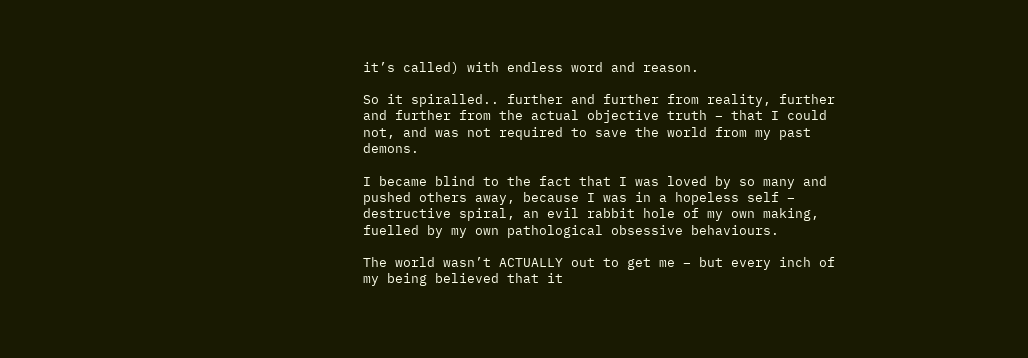it’s called) with endless word and reason.

So it spiralled.. further and further from reality, further and further from the actual objective truth – that I could not, and was not required to save the world from my past demons.

I became blind to the fact that I was loved by so many and pushed others away, because I was in a hopeless self – destructive spiral, an evil rabbit hole of my own making, fuelled by my own pathological obsessive behaviours.

The world wasn’t ACTUALLY out to get me – but every inch of my being believed that it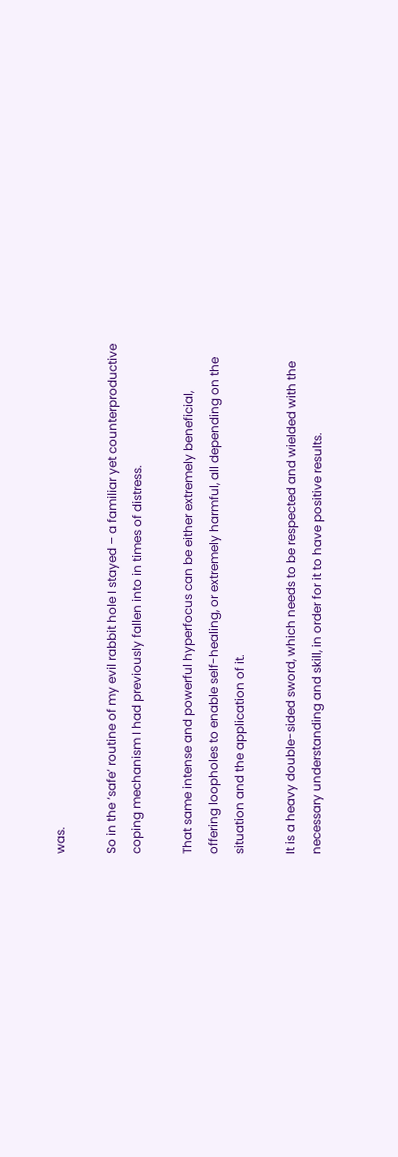was.

So in the ‘safe’ routine of my evil rabbit hole I stayed – a familiar yet counterproductive coping mechanism I had previously fallen into in times of distress.

That same intense and powerful hyperfocus can be either extremely beneficial, offering loopholes to enable self-healing, or extremely harmful, all depending on the situation and the application of it.

It is a heavy double-sided sword, which needs to be respected and wielded with the necessary understanding and skill, in order for it to have positive results.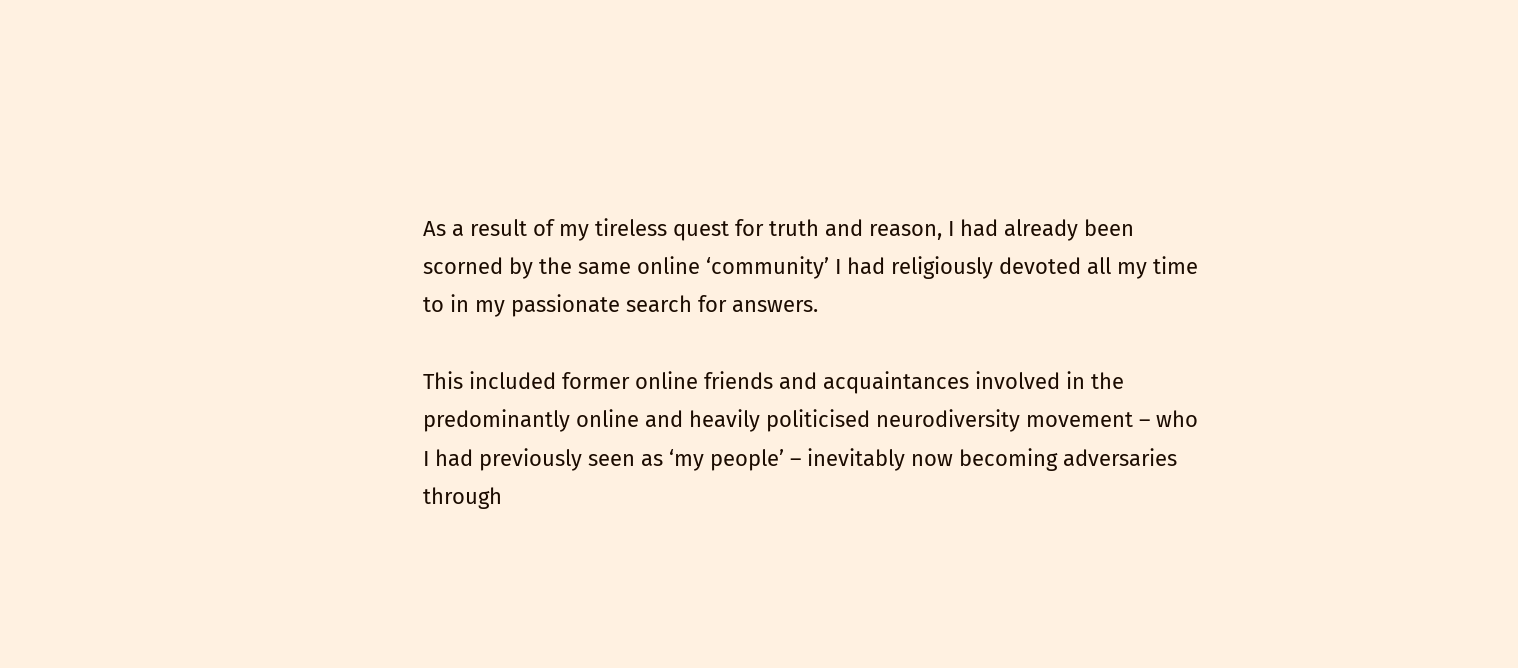As a result of my tireless quest for truth and reason, I had already been scorned by the same online ‘community’ I had religiously devoted all my time to in my passionate search for answers.

This included former online friends and acquaintances involved in the predominantly online and heavily politicised neurodiversity movement – who I had previously seen as ‘my people’ – inevitably now becoming adversaries through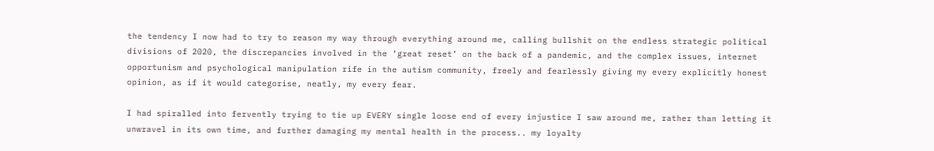the tendency I now had to try to reason my way through everything around me, calling bullshit on the endless strategic political divisions of 2020, the discrepancies involved in the ‘great reset’ on the back of a pandemic, and the complex issues, internet opportunism and psychological manipulation rife in the autism community, freely and fearlessly giving my every explicitly honest opinion, as if it would categorise, neatly, my every fear.

I had spiralled into fervently trying to tie up EVERY single loose end of every injustice I saw around me, rather than letting it unwravel in its own time, and further damaging my mental health in the process.. my loyalty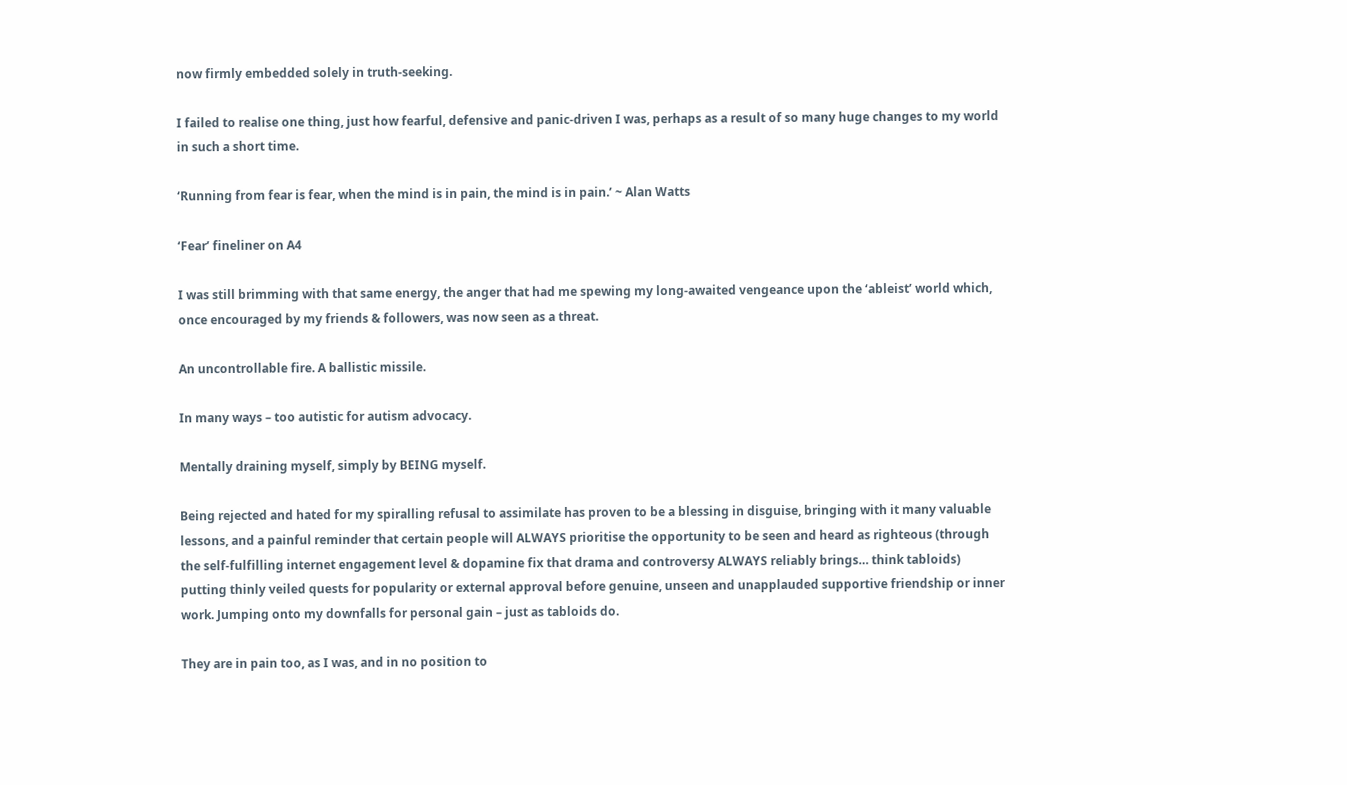now firmly embedded solely in truth-seeking.

I failed to realise one thing, just how fearful, defensive and panic-driven I was, perhaps as a result of so many huge changes to my world in such a short time.

‘Running from fear is fear, when the mind is in pain, the mind is in pain.’ ~ Alan Watts

‘Fear’ fineliner on A4

I was still brimming with that same energy, the anger that had me spewing my long-awaited vengeance upon the ‘ableist’ world which, once encouraged by my friends & followers, was now seen as a threat.

An uncontrollable fire. A ballistic missile.

In many ways – too autistic for autism advocacy.

Mentally draining myself, simply by BEING myself.

Being rejected and hated for my spiralling refusal to assimilate has proven to be a blessing in disguise, bringing with it many valuable lessons, and a painful reminder that certain people will ALWAYS prioritise the opportunity to be seen and heard as righteous (through the self-fulfilling internet engagement level & dopamine fix that drama and controversy ALWAYS reliably brings… think tabloids) putting thinly veiled quests for popularity or external approval before genuine, unseen and unapplauded supportive friendship or inner work. Jumping onto my downfalls for personal gain – just as tabloids do.

They are in pain too, as I was, and in no position to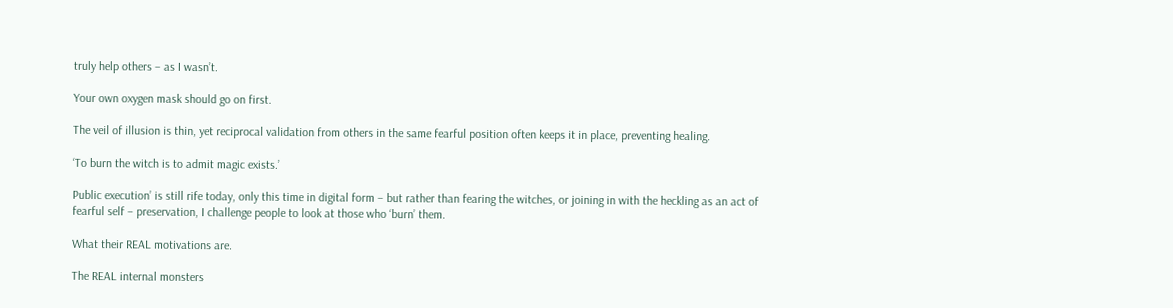truly help others – as I wasn’t.

Your own oxygen mask should go on first.

The veil of illusion is thin, yet reciprocal validation from others in the same fearful position often keeps it in place, preventing healing.

‘To burn the witch is to admit magic exists.’

Public execution’ is still rife today, only this time in digital form – but rather than fearing the witches, or joining in with the heckling as an act of fearful self – preservation, I challenge people to look at those who ‘burn’ them.

What their REAL motivations are.

The REAL internal monsters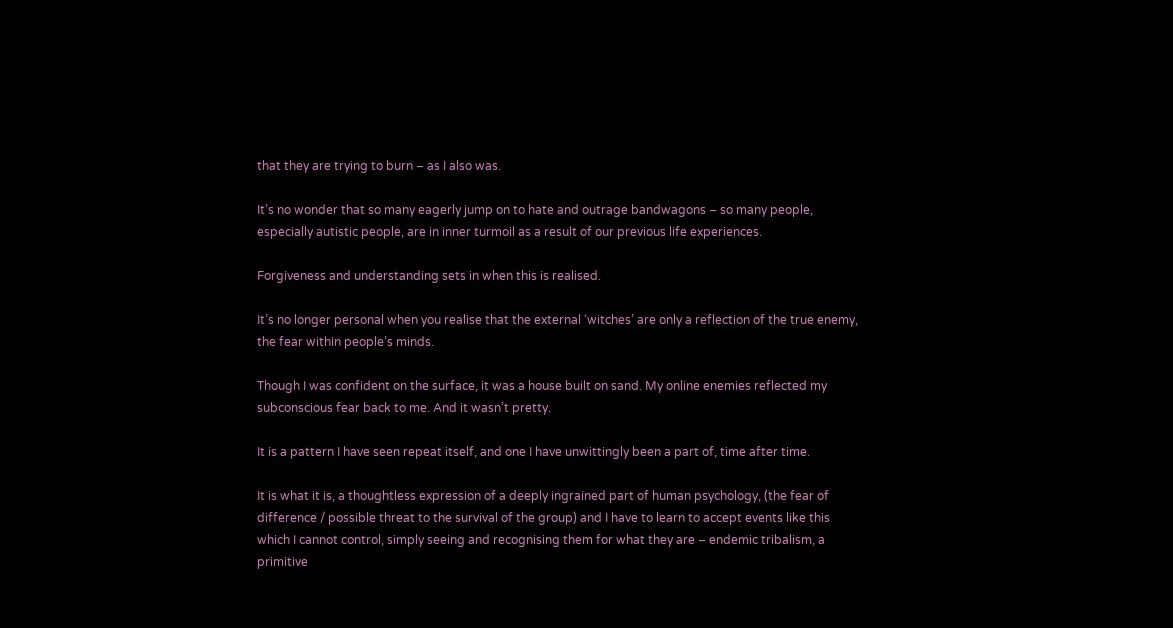that they are trying to burn – as I also was.

It’s no wonder that so many eagerly jump on to hate and outrage bandwagons – so many people, especially autistic people, are in inner turmoil as a result of our previous life experiences.

Forgiveness and understanding sets in when this is realised.

It’s no longer personal when you realise that the external ‘witches’ are only a reflection of the true enemy, the fear within people’s minds.

Though I was confident on the surface, it was a house built on sand. My online enemies reflected my subconscious fear back to me. And it wasn’t pretty.

It is a pattern I have seen repeat itself, and one I have unwittingly been a part of, time after time.

It is what it is, a thoughtless expression of a deeply ingrained part of human psychology, (the fear of difference / possible threat to the survival of the group) and I have to learn to accept events like this which I cannot control, simply seeing and recognising them for what they are – endemic tribalism, a primitive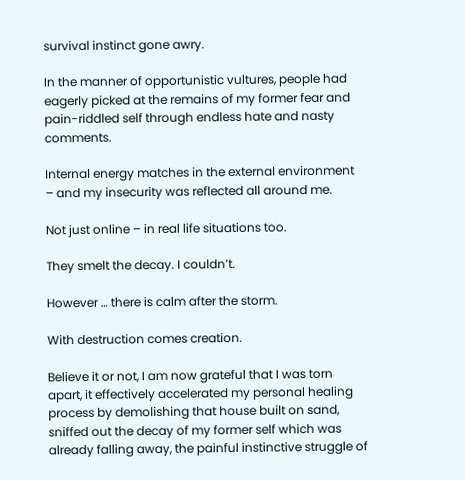survival instinct gone awry.

In the manner of opportunistic vultures, people had eagerly picked at the remains of my former fear and pain-riddled self through endless hate and nasty comments.

Internal energy matches in the external environment – and my insecurity was reflected all around me.

Not just online – in real life situations too.

They smelt the decay. I couldn’t.

However … there is calm after the storm.

With destruction comes creation.

Believe it or not, I am now grateful that I was torn apart, it effectively accelerated my personal healing process by demolishing that house built on sand, sniffed out the decay of my former self which was already falling away, the painful instinctive struggle of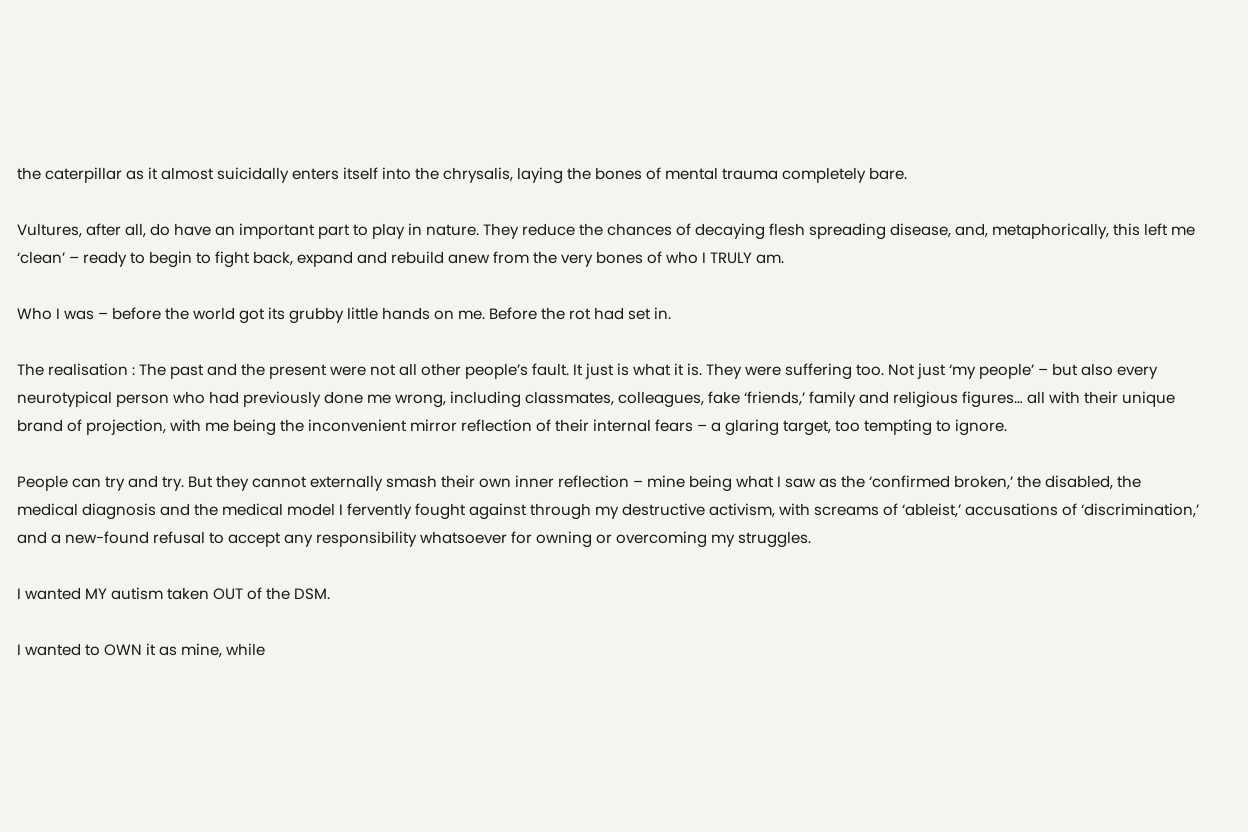the caterpillar as it almost suicidally enters itself into the chrysalis, laying the bones of mental trauma completely bare.

Vultures, after all, do have an important part to play in nature. They reduce the chances of decaying flesh spreading disease, and, metaphorically, this left me ‘clean’ – ready to begin to fight back, expand and rebuild anew from the very bones of who I TRULY am.

Who I was – before the world got its grubby little hands on me. Before the rot had set in.

The realisation : The past and the present were not all other people’s fault. It just is what it is. They were suffering too. Not just ‘my people’ – but also every neurotypical person who had previously done me wrong, including classmates, colleagues, fake ‘friends,’ family and religious figures… all with their unique brand of projection, with me being the inconvenient mirror reflection of their internal fears – a glaring target, too tempting to ignore.

People can try and try. But they cannot externally smash their own inner reflection – mine being what I saw as the ‘confirmed broken,’ the disabled, the medical diagnosis and the medical model I fervently fought against through my destructive activism, with screams of ‘ableist,’ accusations of ‘discrimination,’ and a new-found refusal to accept any responsibility whatsoever for owning or overcoming my struggles.

I wanted MY autism taken OUT of the DSM.

I wanted to OWN it as mine, while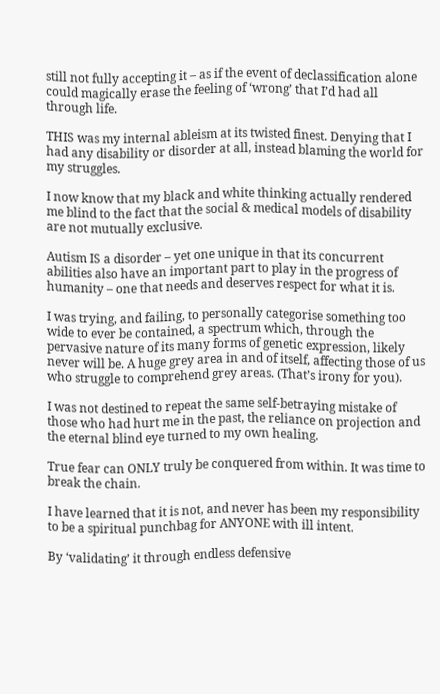still not fully accepting it – as if the event of declassification alone could magically erase the feeling of ‘wrong’ that I’d had all through life.

THIS was my internal ableism at its twisted finest. Denying that I had any disability or disorder at all, instead blaming the world for my struggles.

I now know that my black and white thinking actually rendered me blind to the fact that the social & medical models of disability are not mutually exclusive.

Autism IS a disorder – yet one unique in that its concurrent abilities also have an important part to play in the progress of humanity – one that needs and deserves respect for what it is.

I was trying, and failing, to personally categorise something too wide to ever be contained, a spectrum which, through the pervasive nature of its many forms of genetic expression, likely never will be. A huge grey area in and of itself, affecting those of us who struggle to comprehend grey areas. (That’s irony for you).

I was not destined to repeat the same self-betraying mistake of those who had hurt me in the past, the reliance on projection and the eternal blind eye turned to my own healing.

True fear can ONLY truly be conquered from within. It was time to break the chain.

I have learned that it is not, and never has been my responsibility to be a spiritual punchbag for ANYONE with ill intent.

By ‘validating’ it through endless defensive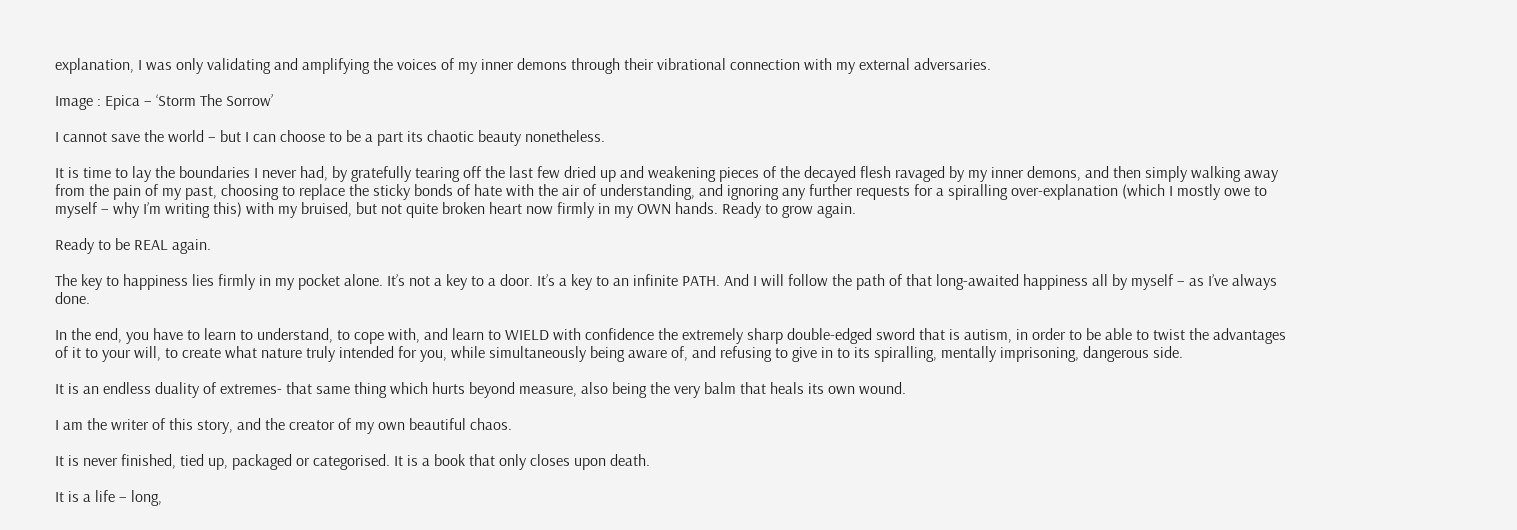explanation, I was only validating and amplifying the voices of my inner demons through their vibrational connection with my external adversaries.

Image : Epica – ‘Storm The Sorrow’

I cannot save the world – but I can choose to be a part its chaotic beauty nonetheless.

It is time to lay the boundaries I never had, by gratefully tearing off the last few dried up and weakening pieces of the decayed flesh ravaged by my inner demons, and then simply walking away from the pain of my past, choosing to replace the sticky bonds of hate with the air of understanding, and ignoring any further requests for a spiralling over-explanation (which I mostly owe to myself – why I’m writing this) with my bruised, but not quite broken heart now firmly in my OWN hands. Ready to grow again.

Ready to be REAL again.

The key to happiness lies firmly in my pocket alone. It’s not a key to a door. It’s a key to an infinite PATH. And I will follow the path of that long-awaited happiness all by myself – as I’ve always done.

In the end, you have to learn to understand, to cope with, and learn to WIELD with confidence the extremely sharp double-edged sword that is autism, in order to be able to twist the advantages of it to your will, to create what nature truly intended for you, while simultaneously being aware of, and refusing to give in to its spiralling, mentally imprisoning, dangerous side.

It is an endless duality of extremes- that same thing which hurts beyond measure, also being the very balm that heals its own wound.

I am the writer of this story, and the creator of my own beautiful chaos.

It is never finished, tied up, packaged or categorised. It is a book that only closes upon death.

It is a life – long,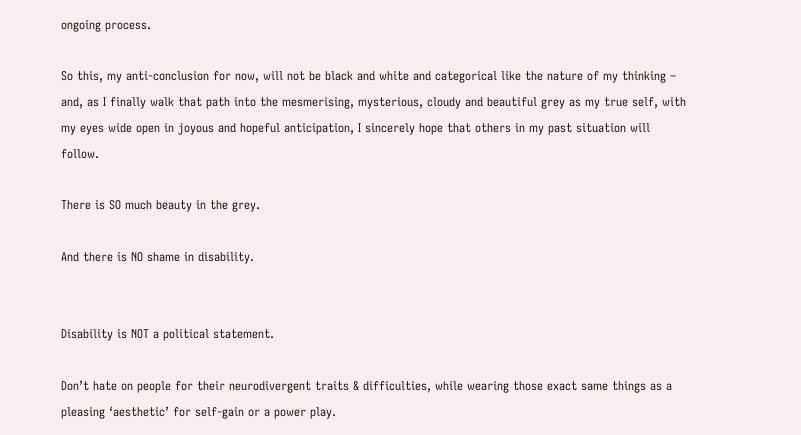ongoing process.

So this, my anti-conclusion for now, will not be black and white and categorical like the nature of my thinking – and, as I finally walk that path into the mesmerising, mysterious, cloudy and beautiful grey as my true self, with my eyes wide open in joyous and hopeful anticipation, I sincerely hope that others in my past situation will follow.

There is SO much beauty in the grey.

And there is NO shame in disability.


Disability is NOT a political statement.

Don’t hate on people for their neurodivergent traits & difficulties, while wearing those exact same things as a pleasing ‘aesthetic’ for self-gain or a power play.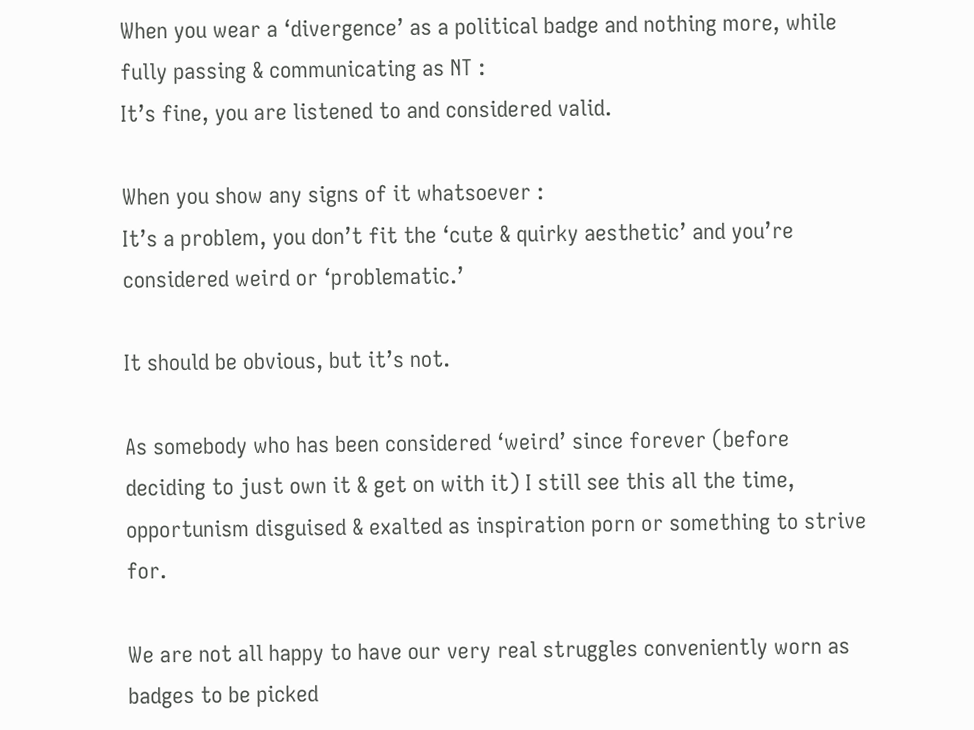When you wear a ‘divergence’ as a political badge and nothing more, while fully passing & communicating as NT :
It’s fine, you are listened to and considered valid.

When you show any signs of it whatsoever :
It’s a problem, you don’t fit the ‘cute & quirky aesthetic’ and you’re considered weird or ‘problematic.’

It should be obvious, but it’s not.

As somebody who has been considered ‘weird’ since forever (before deciding to just own it & get on with it) I still see this all the time, opportunism disguised & exalted as inspiration porn or something to strive for.

We are not all happy to have our very real struggles conveniently worn as badges to be picked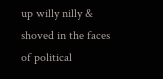up willy nilly & shoved in the faces of political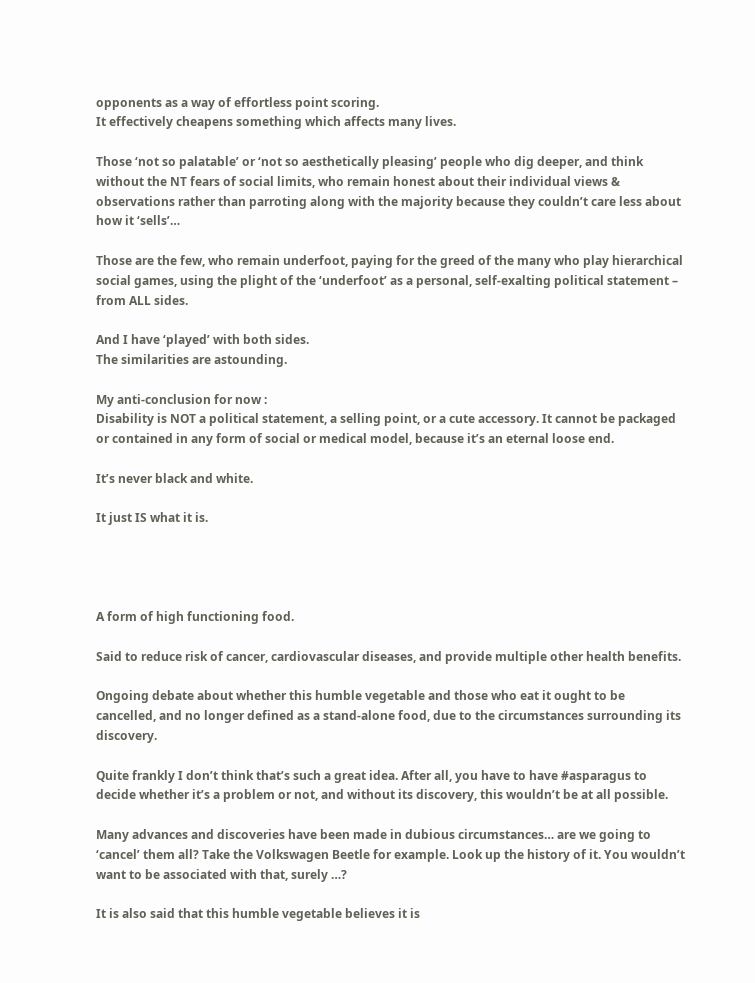opponents as a way of effortless point scoring.
It effectively cheapens something which affects many lives.

Those ‘not so palatable’ or ‘not so aesthetically pleasing’ people who dig deeper, and think without the NT fears of social limits, who remain honest about their individual views & observations rather than parroting along with the majority because they couldn’t care less about how it ‘sells’…

Those are the few, who remain underfoot, paying for the greed of the many who play hierarchical social games, using the plight of the ‘underfoot’ as a personal, self-exalting political statement – from ALL sides.

And I have ‘played’ with both sides.
The similarities are astounding.

My anti-conclusion for now :
Disability is NOT a political statement, a selling point, or a cute accessory. It cannot be packaged or contained in any form of social or medical model, because it’s an eternal loose end.

It’s never black and white.

It just IS what it is.




A form of high functioning food.

Said to reduce risk of cancer, cardiovascular diseases, and provide multiple other health benefits.

Ongoing debate about whether this humble vegetable and those who eat it ought to be cancelled, and no longer defined as a stand-alone food, due to the circumstances surrounding its discovery.

Quite frankly I don’t think that’s such a great idea. After all, you have to have #asparagus to decide whether it’s a problem or not, and without its discovery, this wouldn’t be at all possible.

Many advances and discoveries have been made in dubious circumstances… are we going to ‘cancel’ them all? Take the Volkswagen Beetle for example. Look up the history of it. You wouldn’t want to be associated with that, surely …?

It is also said that this humble vegetable believes it is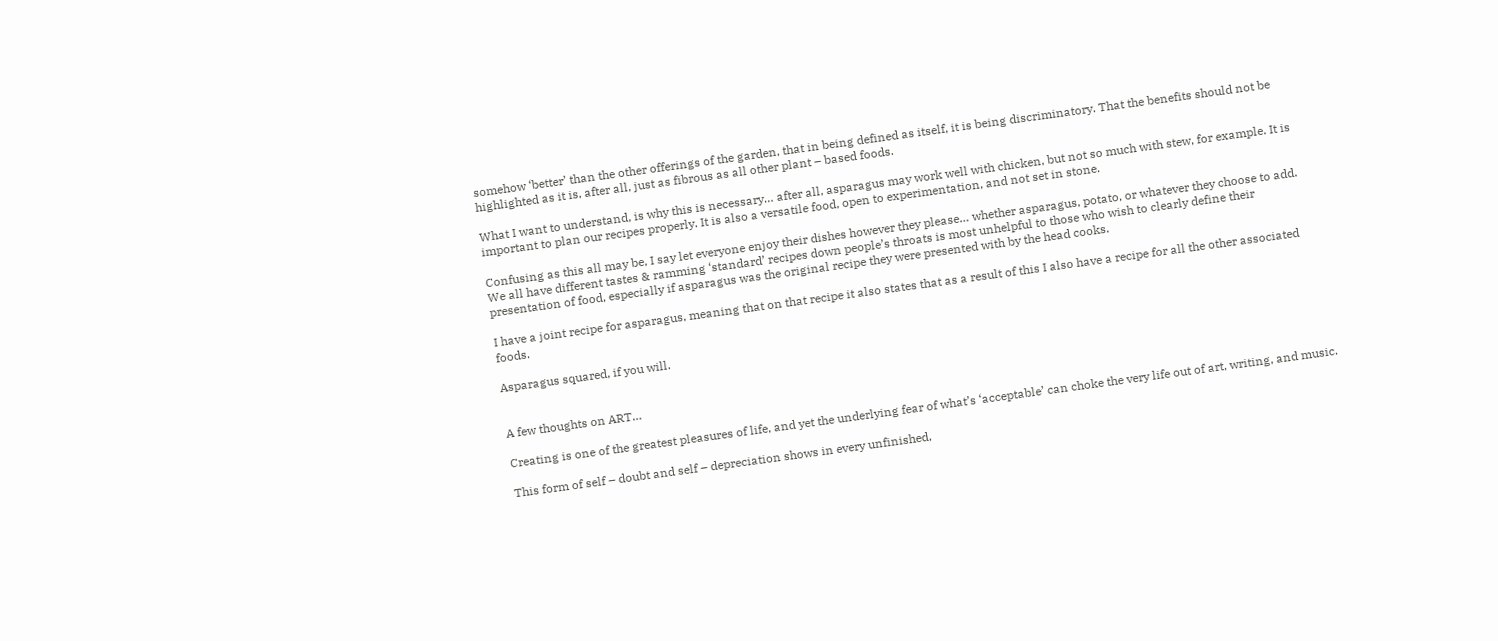somehow ‘better’ than the other offerings of the garden, that in being defined as itself, it is being discriminatory. That the benefits should not be highlighted as it is, after all, just as fibrous as all other plant – based foods.

What I want to understand, is why this is necessary… after all, asparagus may work well with chicken, but not so much with stew, for example. It is important to plan our recipes properly. It is also a versatile food, open to experimentation, and not set in stone.

Confusing as this all may be, I say let everyone enjoy their dishes however they please… whether asparagus, potato, or whatever they choose to add. We all have different tastes & ramming ‘standard’ recipes down people’s throats is most unhelpful to those who wish to clearly define their presentation of food, especially if asparagus was the original recipe they were presented with by the head cooks.

I have a joint recipe for asparagus, meaning that on that recipe it also states that as a result of this I also have a recipe for all the other associated foods.

Asparagus squared, if you will.


A few thoughts on ART…

Creating is one of the greatest pleasures of life, and yet the underlying fear of what’s ‘acceptable’ can choke the very life out of art, writing, and music.

This form of self – doubt and self – depreciation shows in every unfinished,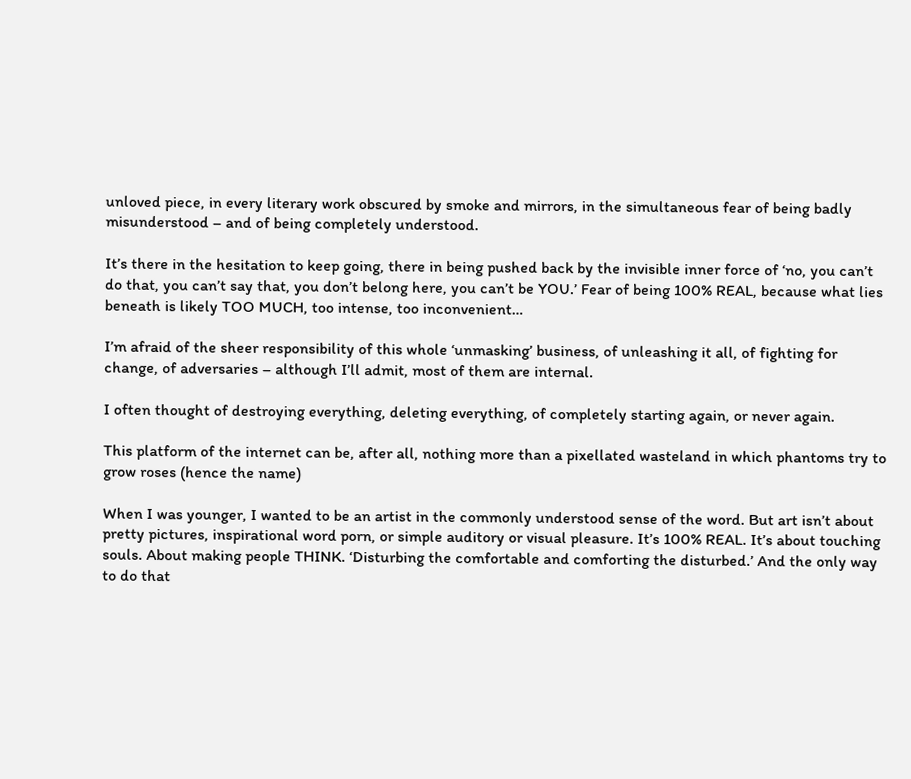unloved piece, in every literary work obscured by smoke and mirrors, in the simultaneous fear of being badly misunderstood – and of being completely understood.

It’s there in the hesitation to keep going, there in being pushed back by the invisible inner force of ‘no, you can’t do that, you can’t say that, you don’t belong here, you can’t be YOU.’ Fear of being 100% REAL, because what lies beneath is likely TOO MUCH, too intense, too inconvenient…

I’m afraid of the sheer responsibility of this whole ‘unmasking’ business, of unleashing it all, of fighting for change, of adversaries – although I’ll admit, most of them are internal.

I often thought of destroying everything, deleting everything, of completely starting again, or never again.

This platform of the internet can be, after all, nothing more than a pixellated wasteland in which phantoms try to grow roses (hence the name)

When I was younger, I wanted to be an artist in the commonly understood sense of the word. But art isn’t about pretty pictures, inspirational word porn, or simple auditory or visual pleasure. It’s 100% REAL. It’s about touching souls. About making people THINK. ‘Disturbing the comfortable and comforting the disturbed.’ And the only way to do that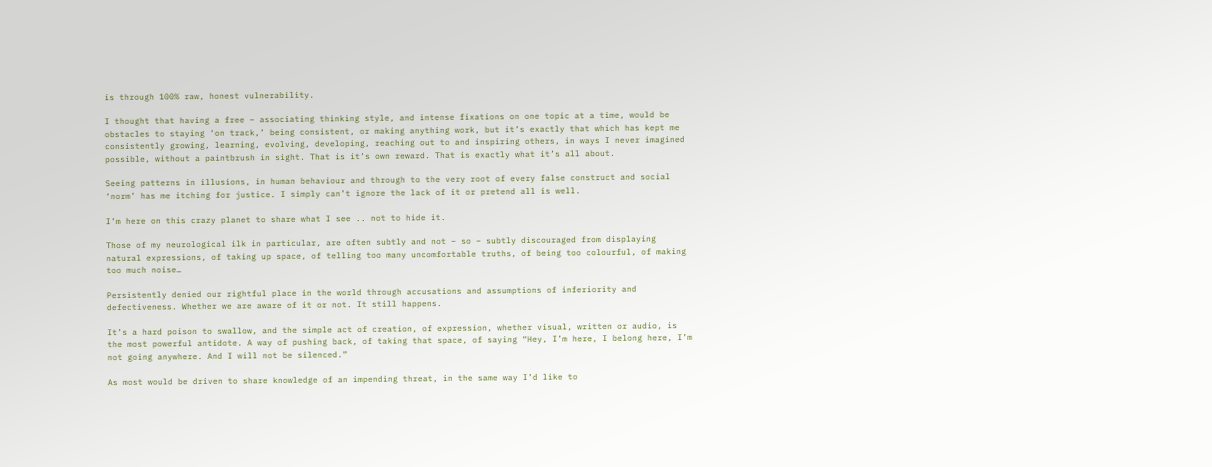is through 100% raw, honest vulnerability.

I thought that having a free – associating thinking style, and intense fixations on one topic at a time, would be obstacles to staying ‘on track,’ being consistent, or making anything work, but it’s exactly that which has kept me consistently growing, learning, evolving, developing, reaching out to and inspiring others, in ways I never imagined possible, without a paintbrush in sight. That is it’s own reward. That is exactly what it’s all about.

Seeing patterns in illusions, in human behaviour and through to the very root of every false construct and social ‘norm’ has me itching for justice. I simply can’t ignore the lack of it or pretend all is well.

I’m here on this crazy planet to share what I see .. not to hide it.

Those of my neurological ilk in particular, are often subtly and not – so – subtly discouraged from displaying natural expressions, of taking up space, of telling too many uncomfortable truths, of being too colourful, of making too much noise…

Persistently denied our rightful place in the world through accusations and assumptions of inferiority and defectiveness. Whether we are aware of it or not. It still happens.

It’s a hard poison to swallow, and the simple act of creation, of expression, whether visual, written or audio, is the most powerful antidote. A way of pushing back, of taking that space, of saying “Hey, I’m here, I belong here, I’m not going anywhere. And I will not be silenced.”

As most would be driven to share knowledge of an impending threat, in the same way I’d like to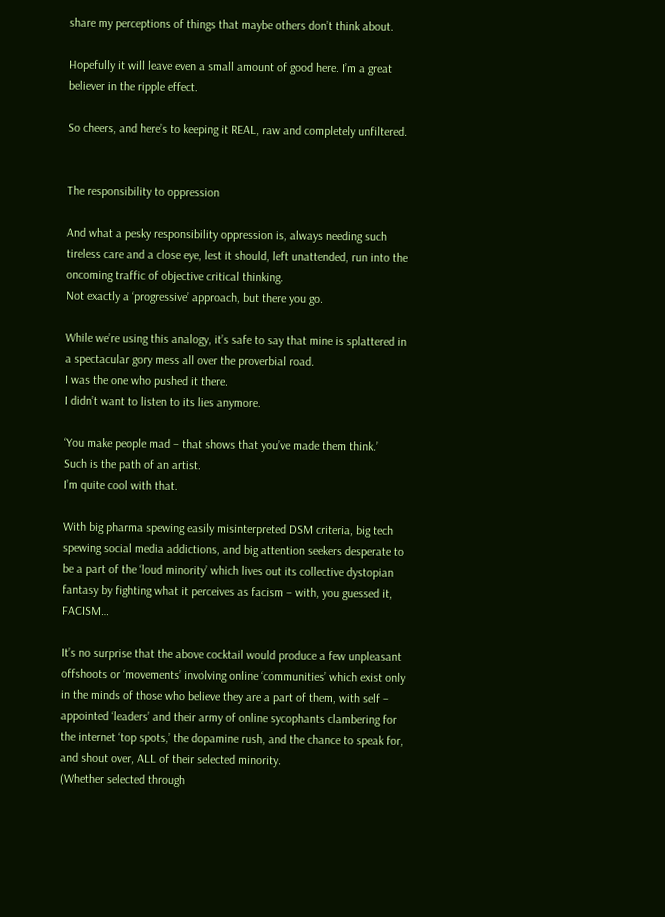share my perceptions of things that maybe others don’t think about.

Hopefully it will leave even a small amount of good here. I’m a great believer in the ripple effect.

So cheers, and here’s to keeping it REAL, raw and completely unfiltered.


The responsibility to oppression

And what a pesky responsibility oppression is, always needing such tireless care and a close eye, lest it should, left unattended, run into the oncoming traffic of objective critical thinking.
Not exactly a ‘progressive’ approach, but there you go.

While we’re using this analogy, it’s safe to say that mine is splattered in a spectacular gory mess all over the proverbial road.
I was the one who pushed it there.
I didn’t want to listen to its lies anymore.

‘You make people mad – that shows that you’ve made them think.’
Such is the path of an artist.
I’m quite cool with that.

With big pharma spewing easily misinterpreted DSM criteria, big tech spewing social media addictions, and big attention seekers desperate to be a part of the ‘loud minority’ which lives out its collective dystopian fantasy by fighting what it perceives as facism – with, you guessed it, FACISM…

It’s no surprise that the above cocktail would produce a few unpleasant offshoots or ‘movements’ involving online ‘communities’ which exist only in the minds of those who believe they are a part of them, with self – appointed ‘leaders’ and their army of online sycophants clambering for the internet ‘top spots,’ the dopamine rush, and the chance to speak for, and shout over, ALL of their selected minority.
(Whether selected through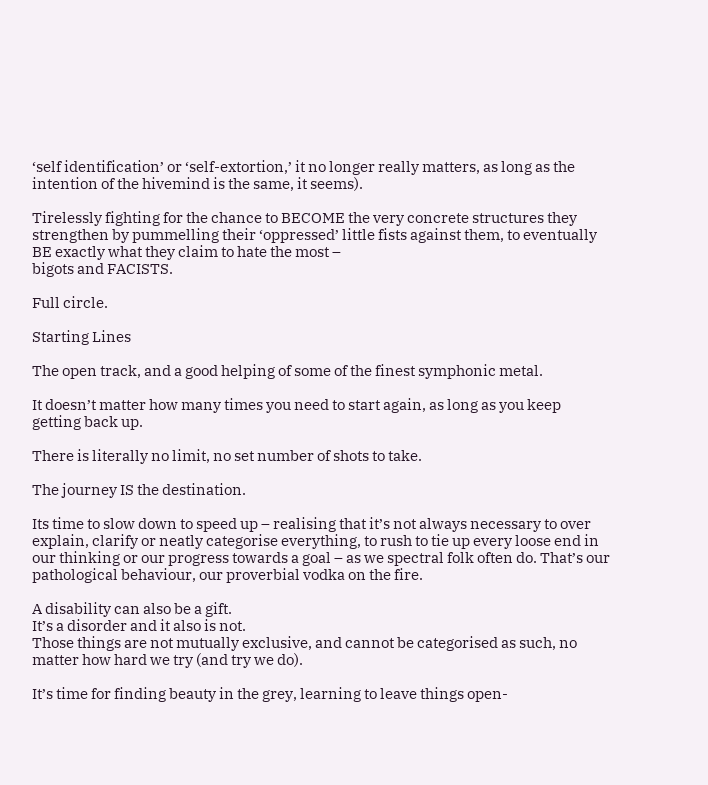‘self identification’ or ‘self-extortion,’ it no longer really matters, as long as the intention of the hivemind is the same, it seems).

Tirelessly fighting for the chance to BECOME the very concrete structures they strengthen by pummelling their ‘oppressed’ little fists against them, to eventually BE exactly what they claim to hate the most –
bigots and FACISTS.

Full circle.

Starting Lines

The open track, and a good helping of some of the finest symphonic metal.

It doesn’t matter how many times you need to start again, as long as you keep getting back up.

There is literally no limit, no set number of shots to take.

The journey IS the destination.

Its time to slow down to speed up – realising that it’s not always necessary to over explain, clarify or neatly categorise everything, to rush to tie up every loose end in our thinking or our progress towards a goal – as we spectral folk often do. That’s our pathological behaviour, our proverbial vodka on the fire.

A disability can also be a gift.
It’s a disorder and it also is not.
Those things are not mutually exclusive, and cannot be categorised as such, no matter how hard we try (and try we do).

It’s time for finding beauty in the grey, learning to leave things open-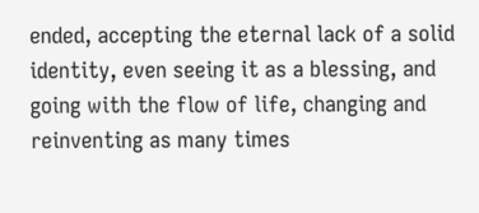ended, accepting the eternal lack of a solid identity, even seeing it as a blessing, and going with the flow of life, changing and reinventing as many times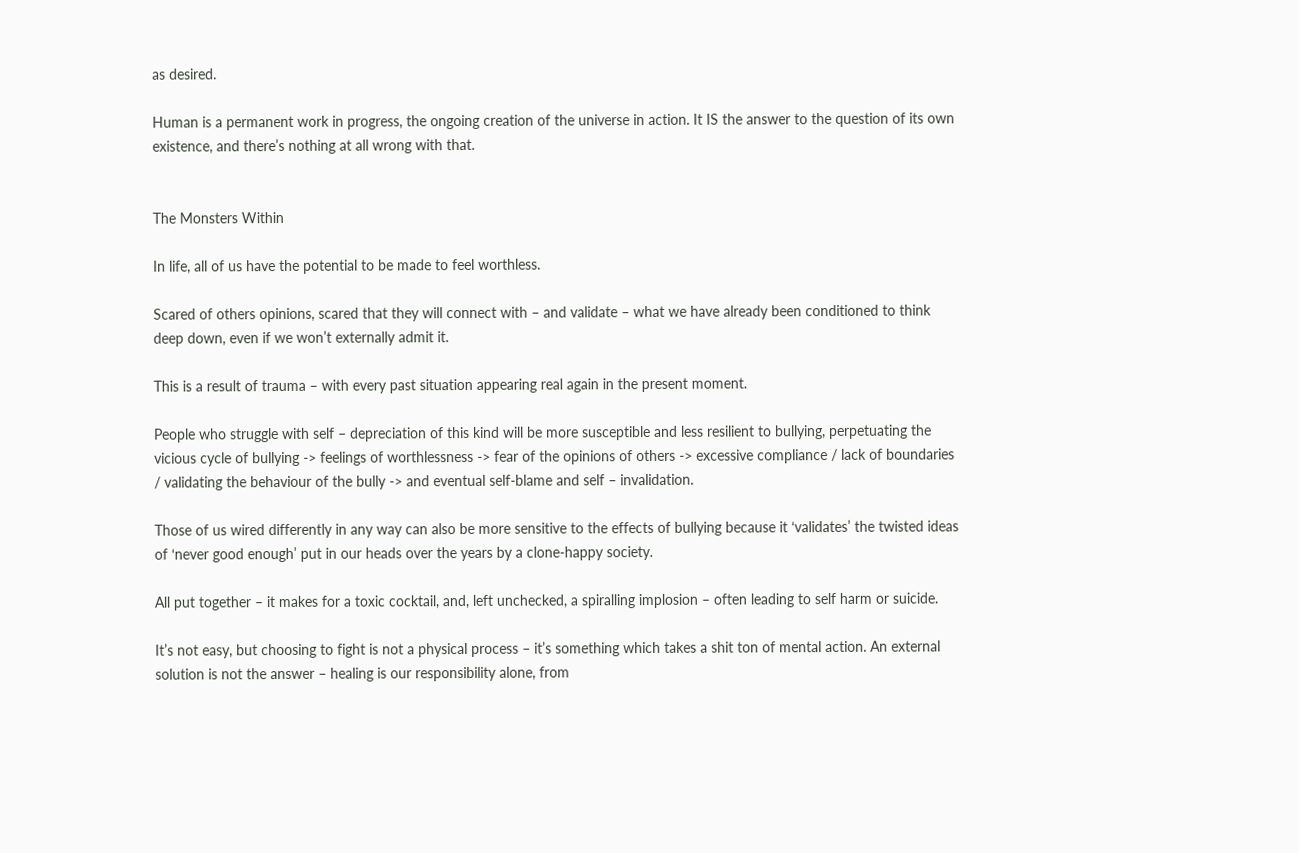as desired.

Human is a permanent work in progress, the ongoing creation of the universe in action. It IS the answer to the question of its own existence, and there’s nothing at all wrong with that.


The Monsters Within

In life, all of us have the potential to be made to feel worthless.

Scared of others opinions, scared that they will connect with – and validate – what we have already been conditioned to think deep down, even if we won’t externally admit it.

This is a result of trauma – with every past situation appearing real again in the present moment.

People who struggle with self – depreciation of this kind will be more susceptible and less resilient to bullying, perpetuating the vicious cycle of bullying -> feelings of worthlessness -> fear of the opinions of others -> excessive compliance / lack of boundaries / validating the behaviour of the bully -> and eventual self-blame and self – invalidation.

Those of us wired differently in any way can also be more sensitive to the effects of bullying because it ‘validates’ the twisted ideas of ‘never good enough’ put in our heads over the years by a clone-happy society.

All put together – it makes for a toxic cocktail, and, left unchecked, a spiralling implosion – often leading to self harm or suicide.

It’s not easy, but choosing to fight is not a physical process – it’s something which takes a shit ton of mental action. An external solution is not the answer – healing is our responsibility alone, from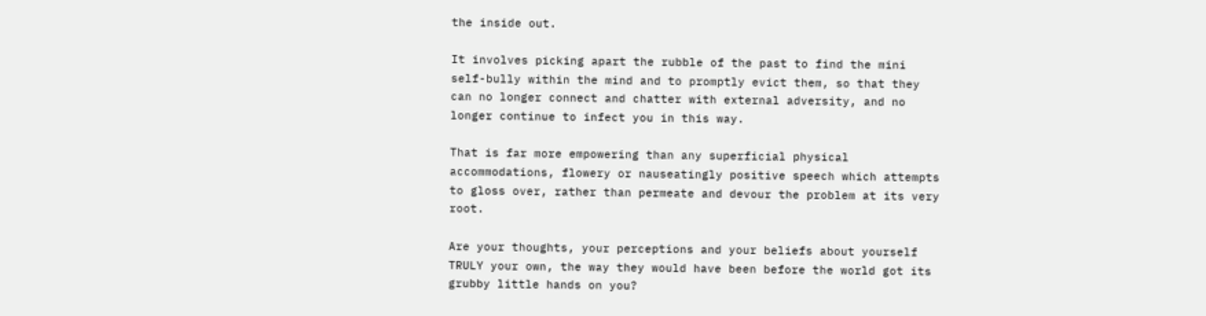the inside out.

It involves picking apart the rubble of the past to find the mini self-bully within the mind and to promptly evict them, so that they can no longer connect and chatter with external adversity, and no longer continue to infect you in this way.

That is far more empowering than any superficial physical accommodations, flowery or nauseatingly positive speech which attempts to gloss over, rather than permeate and devour the problem at its very root.

Are your thoughts, your perceptions and your beliefs about yourself TRULY your own, the way they would have been before the world got its grubby little hands on you?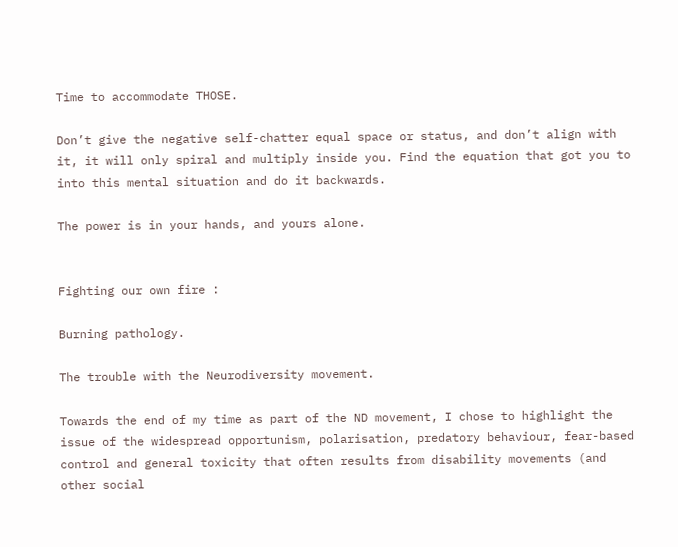Time to accommodate THOSE.

Don’t give the negative self-chatter equal space or status, and don’t align with it, it will only spiral and multiply inside you. Find the equation that got you to into this mental situation and do it backwards.

The power is in your hands, and yours alone.


Fighting our own fire :

Burning pathology.

The trouble with the Neurodiversity movement.

Towards the end of my time as part of the ND movement, I chose to highlight the issue of the widespread opportunism, polarisation, predatory behaviour, fear-based control and general toxicity that often results from disability movements (and other social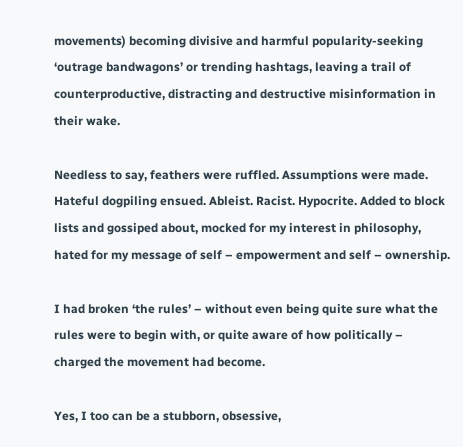movements) becoming divisive and harmful popularity-seeking ‘outrage bandwagons’ or trending hashtags, leaving a trail of counterproductive, distracting and destructive misinformation in their wake.

Needless to say, feathers were ruffled. Assumptions were made. Hateful dogpiling ensued. Ableist. Racist. Hypocrite. Added to block lists and gossiped about, mocked for my interest in philosophy, hated for my message of self – empowerment and self – ownership.

I had broken ‘the rules’ – without even being quite sure what the rules were to begin with, or quite aware of how politically – charged the movement had become.

Yes, I too can be a stubborn, obsessive,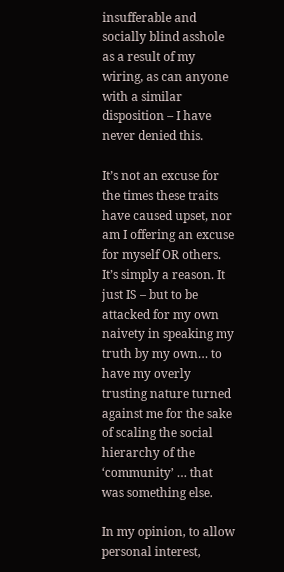insufferable and socially blind asshole as a result of my wiring, as can anyone with a similar disposition – I have never denied this.

It’s not an excuse for the times these traits have caused upset, nor am I offering an excuse for myself OR others. It’s simply a reason. It just IS – but to be attacked for my own naivety in speaking my truth by my own… to have my overly trusting nature turned against me for the sake of scaling the social hierarchy of the ‘community’ … that was something else.

In my opinion, to allow personal interest,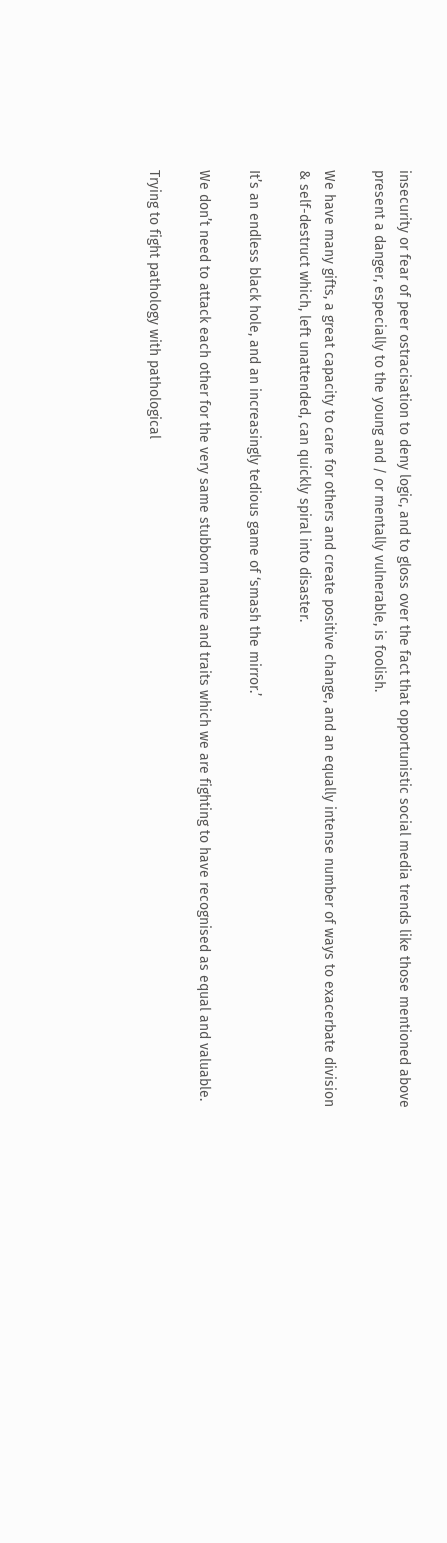insecurity or fear of peer ostracisation to deny logic, and to gloss over the fact that opportunistic social media trends like those mentioned above present a danger, especially to the young and / or mentally vulnerable, is foolish.

We have many gifts, a great capacity to care for others and create positive change, and an equally intense number of ways to exacerbate division & self-destruct which, left unattended, can quickly spiral into disaster.

It’s an endless black hole, and an increasingly tedious game of ‘smash the mirror.’

We don’t need to attack each other for the very same stubborn nature and traits which we are fighting to have recognised as equal and valuable.

Trying to fight pathology with pathological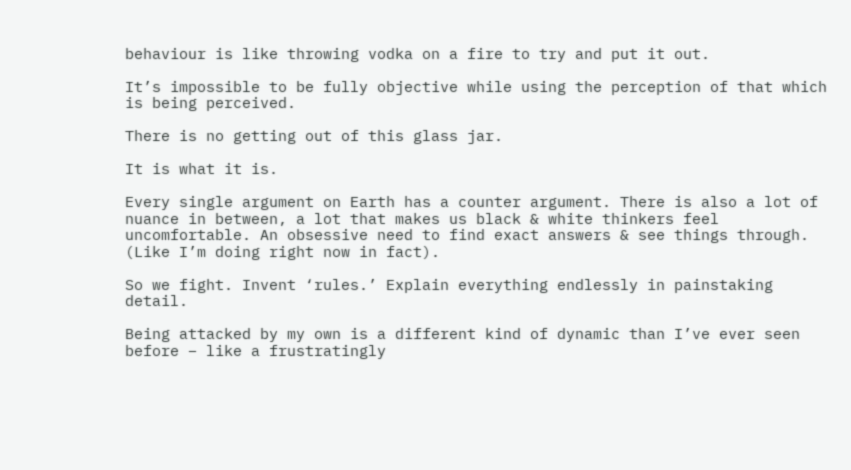behaviour is like throwing vodka on a fire to try and put it out.

It’s impossible to be fully objective while using the perception of that which is being perceived.

There is no getting out of this glass jar.

It is what it is.

Every single argument on Earth has a counter argument. There is also a lot of nuance in between, a lot that makes us black & white thinkers feel uncomfortable. An obsessive need to find exact answers & see things through. (Like I’m doing right now in fact).

So we fight. Invent ‘rules.’ Explain everything endlessly in painstaking detail.

Being attacked by my own is a different kind of dynamic than I’ve ever seen before – like a frustratingly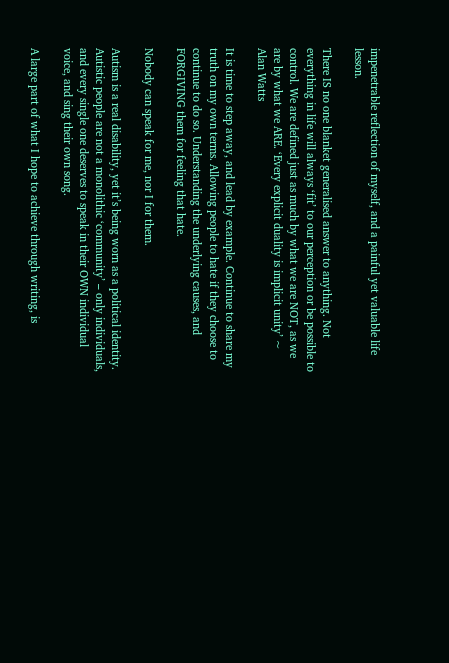impenetrable reflection of myself, and a painful yet valuable life lesson.

There IS no one blanket generalised answer to anything. Not everything in life will always ‘fit’ to our perception or be possible to control. We are defined just as much by what we are NOT, as we are by what we ARE. ‘Every explicit duality is implicit unity’ ~ Alan Watts

It is time to step away, and lead by example. Continue to share my truth on my own terms. Allowing people to hate if they choose to continue to do so. Understanding the underlying causes, and FORGIVING them for feeling that hate.

Nobody can speak for me, nor I for them.

Autism is a real disability, yet it’s being worn as a political identity. Autistic people are not a monolithic ‘community’ – only individuals, and every single one deserves to speak in their OWN individual voice, and sing their own song.

A large part of what I hope to achieve through writing, is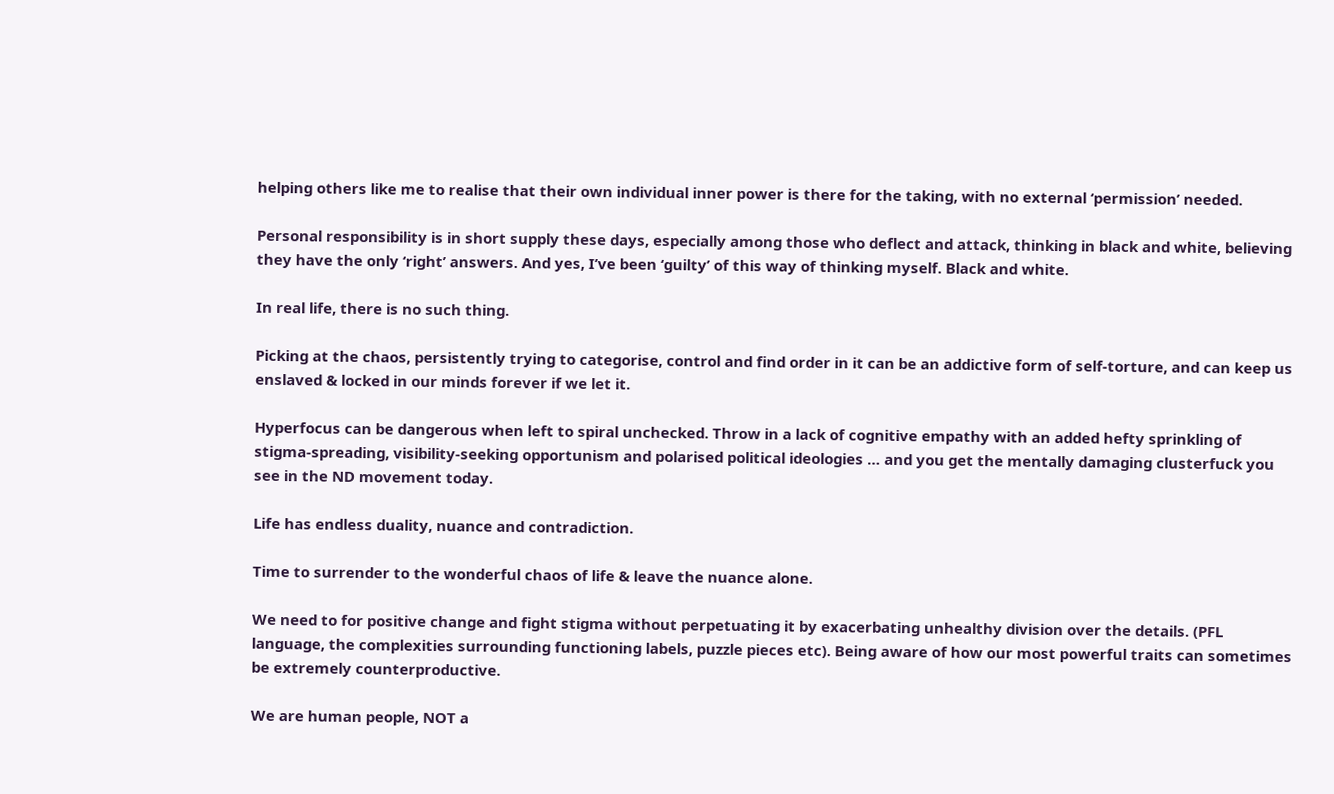helping others like me to realise that their own individual inner power is there for the taking, with no external ‘permission’ needed.

Personal responsibility is in short supply these days, especially among those who deflect and attack, thinking in black and white, believing they have the only ‘right’ answers. And yes, I’ve been ‘guilty’ of this way of thinking myself. Black and white.

In real life, there is no such thing.

Picking at the chaos, persistently trying to categorise, control and find order in it can be an addictive form of self-torture, and can keep us enslaved & locked in our minds forever if we let it.

Hyperfocus can be dangerous when left to spiral unchecked. Throw in a lack of cognitive empathy with an added hefty sprinkling of stigma-spreading, visibility-seeking opportunism and polarised political ideologies … and you get the mentally damaging clusterfuck you see in the ND movement today.

Life has endless duality, nuance and contradiction.

Time to surrender to the wonderful chaos of life & leave the nuance alone.

We need to for positive change and fight stigma without perpetuating it by exacerbating unhealthy division over the details. (PFL language, the complexities surrounding functioning labels, puzzle pieces etc). Being aware of how our most powerful traits can sometimes be extremely counterproductive.

We are human people, NOT a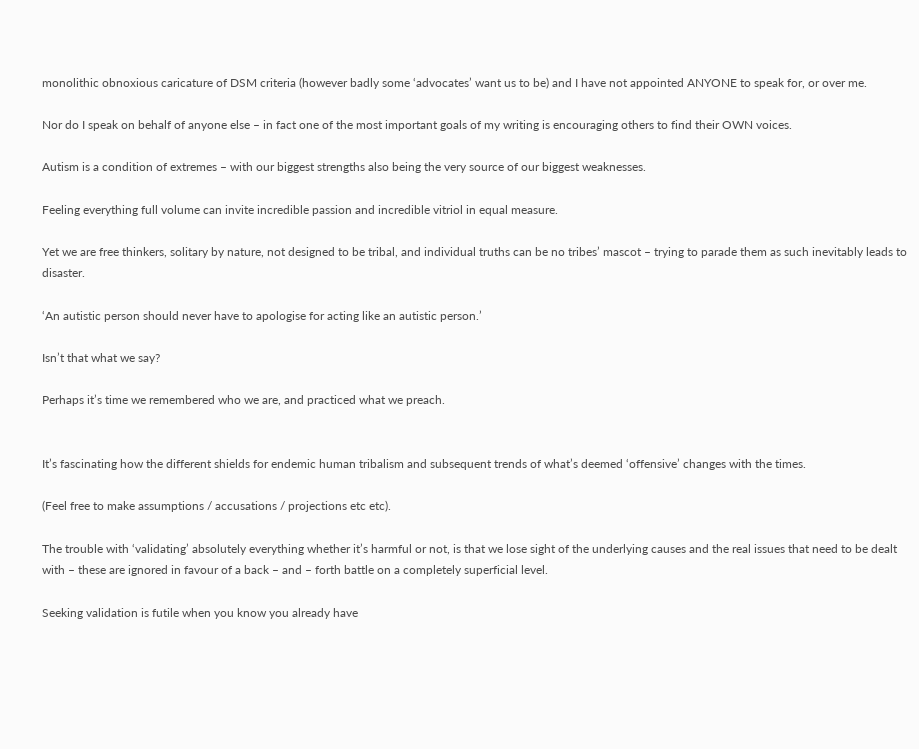monolithic obnoxious caricature of DSM criteria (however badly some ‘advocates’ want us to be) and I have not appointed ANYONE to speak for, or over me.

Nor do I speak on behalf of anyone else – in fact one of the most important goals of my writing is encouraging others to find their OWN voices.

Autism is a condition of extremes – with our biggest strengths also being the very source of our biggest weaknesses.

Feeling everything full volume can invite incredible passion and incredible vitriol in equal measure.

Yet we are free thinkers, solitary by nature, not designed to be tribal, and individual truths can be no tribes’ mascot – trying to parade them as such inevitably leads to disaster.

‘An autistic person should never have to apologise for acting like an autistic person.’

Isn’t that what we say?

Perhaps it’s time we remembered who we are, and practiced what we preach.


It’s fascinating how the different shields for endemic human tribalism and subsequent trends of what’s deemed ‘offensive’ changes with the times.

(Feel free to make assumptions / accusations / projections etc etc).

The trouble with ‘validating’ absolutely everything whether it’s harmful or not, is that we lose sight of the underlying causes and the real issues that need to be dealt with – these are ignored in favour of a back – and – forth battle on a completely superficial level.

Seeking validation is futile when you know you already have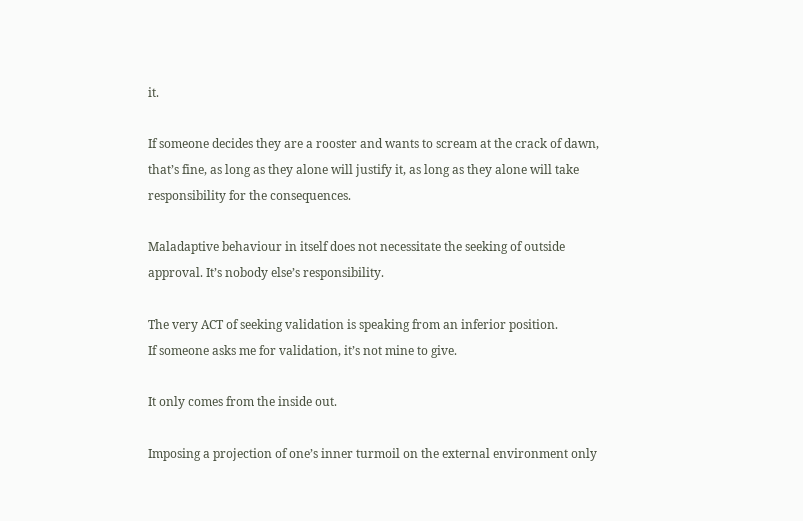it.

If someone decides they are a rooster and wants to scream at the crack of dawn, that’s fine, as long as they alone will justify it, as long as they alone will take responsibility for the consequences.

Maladaptive behaviour in itself does not necessitate the seeking of outside approval. It’s nobody else’s responsibility.

The very ACT of seeking validation is speaking from an inferior position.
If someone asks me for validation, it’s not mine to give.

It only comes from the inside out.

Imposing a projection of one’s inner turmoil on the external environment only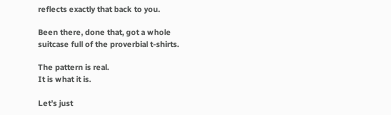reflects exactly that back to you.

Been there, done that, got a whole suitcase full of the proverbial t-shirts.

The pattern is real.
It is what it is.

Let’s just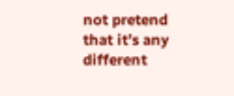not pretend that it’s any different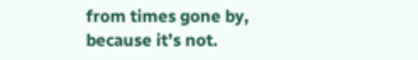from times gone by, because it’s not.